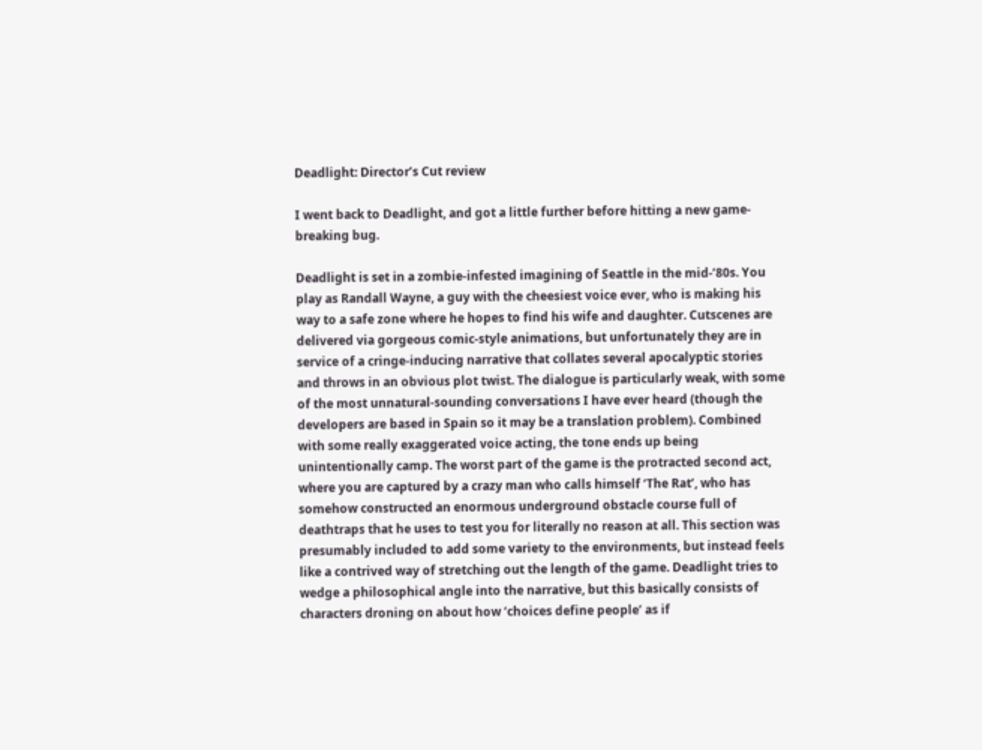Deadlight: Director’s Cut review

I went back to Deadlight, and got a little further before hitting a new game-breaking bug.

Deadlight is set in a zombie-infested imagining of Seattle in the mid-’80s. You play as Randall Wayne, a guy with the cheesiest voice ever, who is making his way to a safe zone where he hopes to find his wife and daughter. Cutscenes are delivered via gorgeous comic-style animations, but unfortunately they are in service of a cringe-inducing narrative that collates several apocalyptic stories and throws in an obvious plot twist. The dialogue is particularly weak, with some of the most unnatural-sounding conversations I have ever heard (though the developers are based in Spain so it may be a translation problem). Combined with some really exaggerated voice acting, the tone ends up being unintentionally camp. The worst part of the game is the protracted second act, where you are captured by a crazy man who calls himself ‘The Rat’, who has somehow constructed an enormous underground obstacle course full of deathtraps that he uses to test you for literally no reason at all. This section was presumably included to add some variety to the environments, but instead feels like a contrived way of stretching out the length of the game. Deadlight tries to wedge a philosophical angle into the narrative, but this basically consists of characters droning on about how ‘choices define people’ as if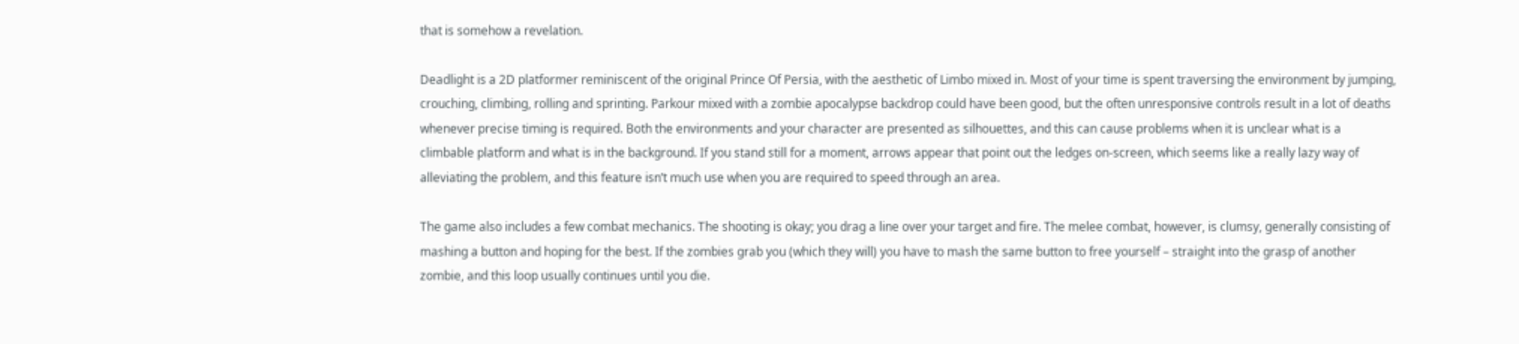that is somehow a revelation.

Deadlight is a 2D platformer reminiscent of the original Prince Of Persia, with the aesthetic of Limbo mixed in. Most of your time is spent traversing the environment by jumping, crouching, climbing, rolling and sprinting. Parkour mixed with a zombie apocalypse backdrop could have been good, but the often unresponsive controls result in a lot of deaths whenever precise timing is required. Both the environments and your character are presented as silhouettes, and this can cause problems when it is unclear what is a climbable platform and what is in the background. If you stand still for a moment, arrows appear that point out the ledges on-screen, which seems like a really lazy way of alleviating the problem, and this feature isn’t much use when you are required to speed through an area.

The game also includes a few combat mechanics. The shooting is okay; you drag a line over your target and fire. The melee combat, however, is clumsy, generally consisting of mashing a button and hoping for the best. If the zombies grab you (which they will) you have to mash the same button to free yourself – straight into the grasp of another zombie, and this loop usually continues until you die.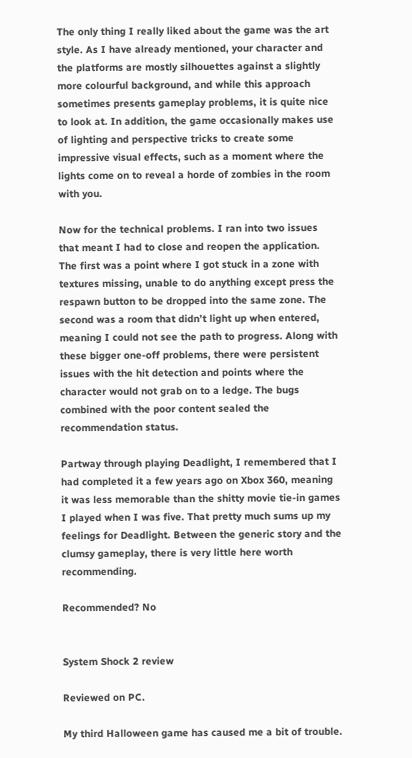The only thing I really liked about the game was the art style. As I have already mentioned, your character and the platforms are mostly silhouettes against a slightly more colourful background, and while this approach sometimes presents gameplay problems, it is quite nice to look at. In addition, the game occasionally makes use of lighting and perspective tricks to create some impressive visual effects, such as a moment where the lights come on to reveal a horde of zombies in the room with you.

Now for the technical problems. I ran into two issues that meant I had to close and reopen the application. The first was a point where I got stuck in a zone with textures missing, unable to do anything except press the respawn button to be dropped into the same zone. The second was a room that didn’t light up when entered, meaning I could not see the path to progress. Along with these bigger one-off problems, there were persistent issues with the hit detection and points where the character would not grab on to a ledge. The bugs combined with the poor content sealed the recommendation status.

Partway through playing Deadlight, I remembered that I had completed it a few years ago on Xbox 360, meaning it was less memorable than the shitty movie tie-in games I played when I was five. That pretty much sums up my feelings for Deadlight. Between the generic story and the clumsy gameplay, there is very little here worth recommending.

Recommended? No


System Shock 2 review

Reviewed on PC.

My third Halloween game has caused me a bit of trouble.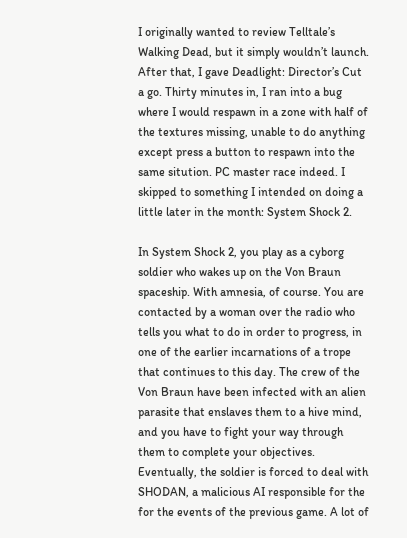I originally wanted to review Telltale’s Walking Dead, but it simply wouldn’t launch. After that, I gave Deadlight: Director’s Cut a go. Thirty minutes in, I ran into a bug where I would respawn in a zone with half of the textures missing, unable to do anything except press a button to respawn into the same sitution. PC master race indeed. I skipped to something I intended on doing a little later in the month: System Shock 2.

In System Shock 2, you play as a cyborg soldier who wakes up on the Von Braun spaceship. With amnesia, of course. You are contacted by a woman over the radio who tells you what to do in order to progress, in one of the earlier incarnations of a trope that continues to this day. The crew of the Von Braun have been infected with an alien parasite that enslaves them to a hive mind, and you have to fight your way through them to complete your objectives. Eventually, the soldier is forced to deal with SHODAN, a malicious AI responsible for the for the events of the previous game. A lot of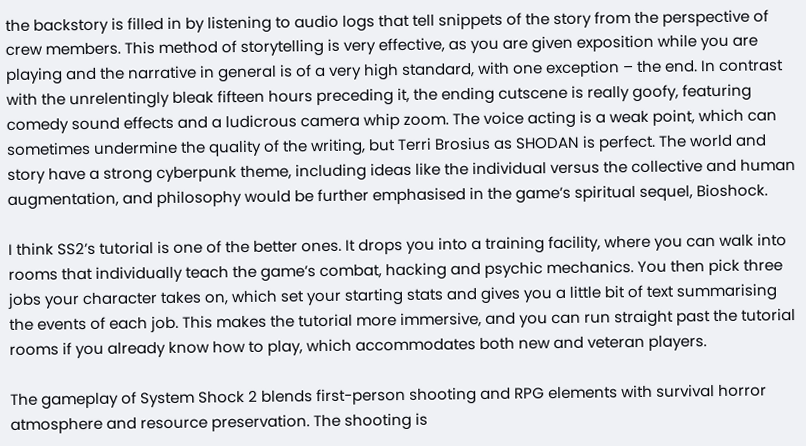the backstory is filled in by listening to audio logs that tell snippets of the story from the perspective of crew members. This method of storytelling is very effective, as you are given exposition while you are playing and the narrative in general is of a very high standard, with one exception – the end. In contrast with the unrelentingly bleak fifteen hours preceding it, the ending cutscene is really goofy, featuring comedy sound effects and a ludicrous camera whip zoom. The voice acting is a weak point, which can sometimes undermine the quality of the writing, but Terri Brosius as SHODAN is perfect. The world and story have a strong cyberpunk theme, including ideas like the individual versus the collective and human augmentation, and philosophy would be further emphasised in the game’s spiritual sequel, Bioshock.

I think SS2’s tutorial is one of the better ones. It drops you into a training facility, where you can walk into rooms that individually teach the game’s combat, hacking and psychic mechanics. You then pick three jobs your character takes on, which set your starting stats and gives you a little bit of text summarising the events of each job. This makes the tutorial more immersive, and you can run straight past the tutorial rooms if you already know how to play, which accommodates both new and veteran players.

The gameplay of System Shock 2 blends first-person shooting and RPG elements with survival horror atmosphere and resource preservation. The shooting is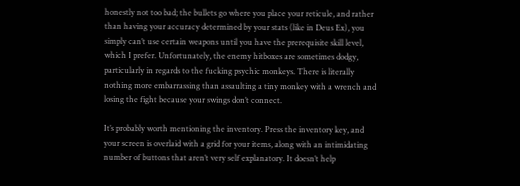honestly not too bad; the bullets go where you place your reticule, and rather than having your accuracy determined by your stats (like in Deus Ex), you simply can’t use certain weapons until you have the prerequisite skill level, which I prefer. Unfortunately, the enemy hitboxes are sometimes dodgy, particularly in regards to the fucking psychic monkeys. There is literally nothing more embarrassing than assaulting a tiny monkey with a wrench and losing the fight because your swings don’t connect.

It’s probably worth mentioning the inventory. Press the inventory key, and your screen is overlaid with a grid for your items, along with an intimidating number of buttons that aren’t very self explanatory. It doesn’t help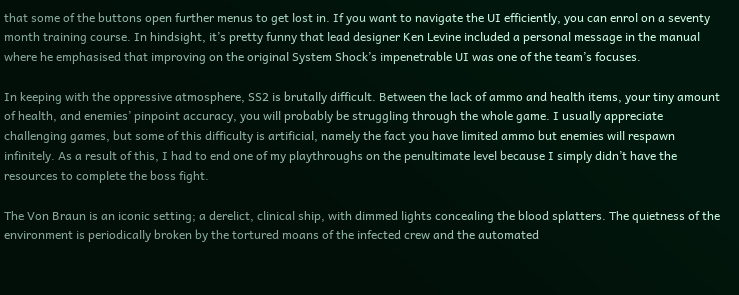that some of the buttons open further menus to get lost in. If you want to navigate the UI efficiently, you can enrol on a seventy month training course. In hindsight, it’s pretty funny that lead designer Ken Levine included a personal message in the manual where he emphasised that improving on the original System Shock’s impenetrable UI was one of the team’s focuses.

In keeping with the oppressive atmosphere, SS2 is brutally difficult. Between the lack of ammo and health items, your tiny amount of health, and enemies’ pinpoint accuracy, you will probably be struggling through the whole game. I usually appreciate challenging games, but some of this difficulty is artificial, namely the fact you have limited ammo but enemies will respawn infinitely. As a result of this, I had to end one of my playthroughs on the penultimate level because I simply didn’t have the resources to complete the boss fight.

The Von Braun is an iconic setting; a derelict, clinical ship, with dimmed lights concealing the blood splatters. The quietness of the environment is periodically broken by the tortured moans of the infected crew and the automated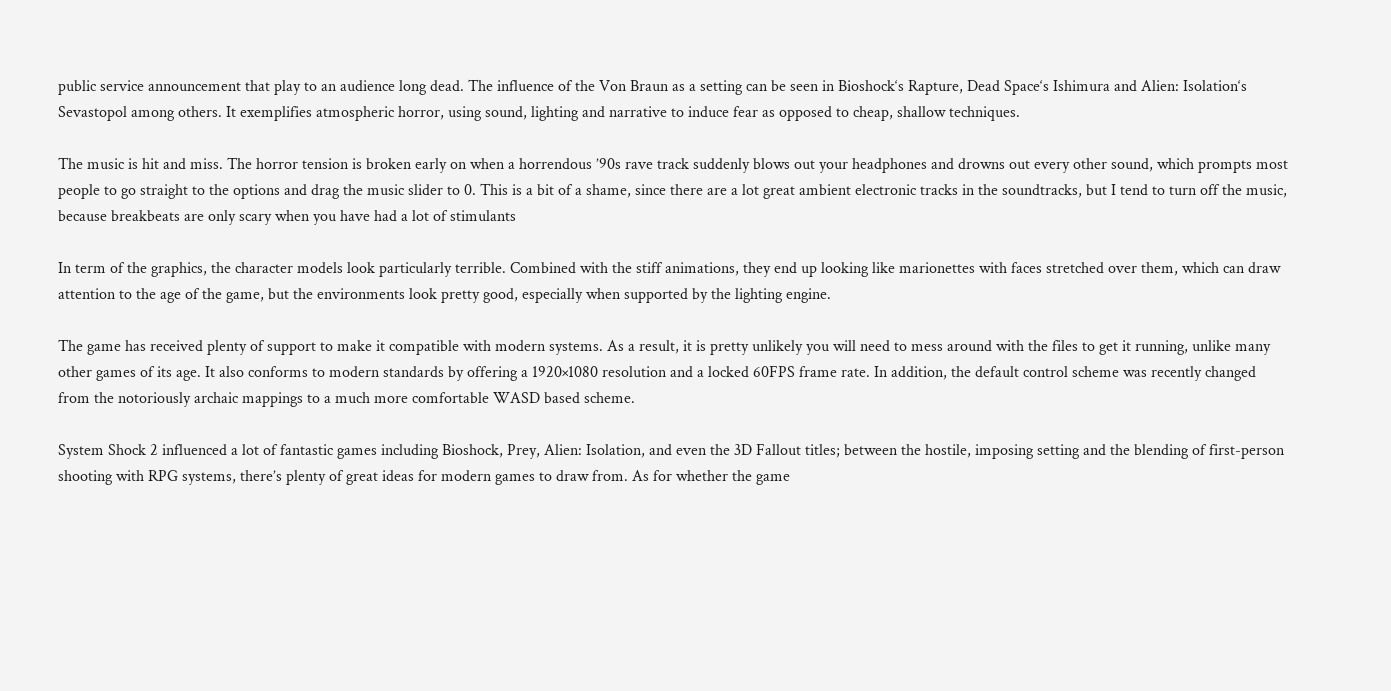public service announcement that play to an audience long dead. The influence of the Von Braun as a setting can be seen in Bioshock‘s Rapture, Dead Space‘s Ishimura and Alien: Isolation‘s Sevastopol among others. It exemplifies atmospheric horror, using sound, lighting and narrative to induce fear as opposed to cheap, shallow techniques.

The music is hit and miss. The horror tension is broken early on when a horrendous ’90s rave track suddenly blows out your headphones and drowns out every other sound, which prompts most people to go straight to the options and drag the music slider to 0. This is a bit of a shame, since there are a lot great ambient electronic tracks in the soundtracks, but I tend to turn off the music, because breakbeats are only scary when you have had a lot of stimulants

In term of the graphics, the character models look particularly terrible. Combined with the stiff animations, they end up looking like marionettes with faces stretched over them, which can draw attention to the age of the game, but the environments look pretty good, especially when supported by the lighting engine.

The game has received plenty of support to make it compatible with modern systems. As a result, it is pretty unlikely you will need to mess around with the files to get it running, unlike many other games of its age. It also conforms to modern standards by offering a 1920×1080 resolution and a locked 60FPS frame rate. In addition, the default control scheme was recently changed from the notoriously archaic mappings to a much more comfortable WASD based scheme.

System Shock 2 influenced a lot of fantastic games including Bioshock, Prey, Alien: Isolation, and even the 3D Fallout titles; between the hostile, imposing setting and the blending of first-person shooting with RPG systems, there’s plenty of great ideas for modern games to draw from. As for whether the game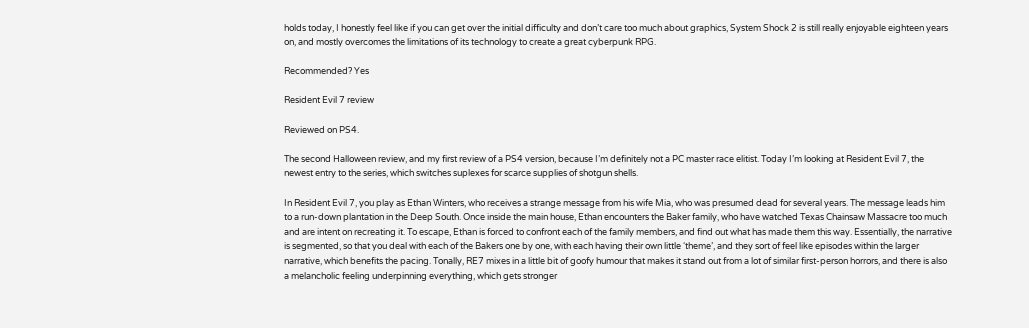holds today, I honestly feel like if you can get over the initial difficulty and don’t care too much about graphics, System Shock 2 is still really enjoyable eighteen years on, and mostly overcomes the limitations of its technology to create a great cyberpunk RPG.

Recommended? Yes

Resident Evil 7 review

Reviewed on PS4.

The second Halloween review, and my first review of a PS4 version, because I’m definitely not a PC master race elitist. Today I’m looking at Resident Evil 7, the newest entry to the series, which switches suplexes for scarce supplies of shotgun shells.

In Resident Evil 7, you play as Ethan Winters, who receives a strange message from his wife Mia, who was presumed dead for several years. The message leads him to a run-down plantation in the Deep South. Once inside the main house, Ethan encounters the Baker family, who have watched Texas Chainsaw Massacre too much and are intent on recreating it. To escape, Ethan is forced to confront each of the family members, and find out what has made them this way. Essentially, the narrative is segmented, so that you deal with each of the Bakers one by one, with each having their own little ‘theme’, and they sort of feel like episodes within the larger narrative, which benefits the pacing. Tonally, RE7 mixes in a little bit of goofy humour that makes it stand out from a lot of similar first-person horrors, and there is also a melancholic feeling underpinning everything, which gets stronger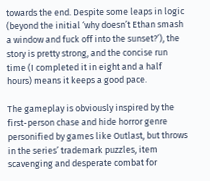towards the end. Despite some leaps in logic (beyond the initial ‘why doesn’t Ethan smash a window and fuck off into the sunset?’), the story is pretty strong, and the concise run time (I completed it in eight and a half hours) means it keeps a good pace.

The gameplay is obviously inspired by the first-person chase and hide horror genre personified by games like Outlast, but throws in the series’ trademark puzzles, item scavenging and desperate combat for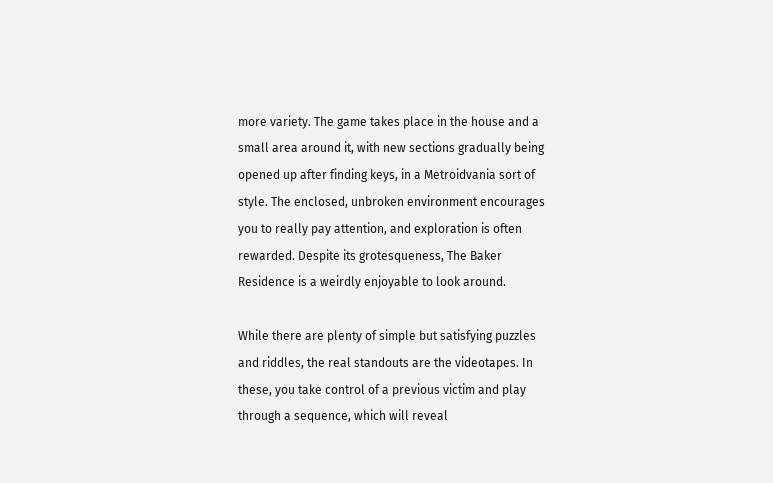more variety. The game takes place in the house and a small area around it, with new sections gradually being opened up after finding keys, in a Metroidvania sort of style. The enclosed, unbroken environment encourages you to really pay attention, and exploration is often rewarded. Despite its grotesqueness, The Baker Residence is a weirdly enjoyable to look around.

While there are plenty of simple but satisfying puzzles and riddles, the real standouts are the videotapes. In these, you take control of a previous victim and play through a sequence, which will reveal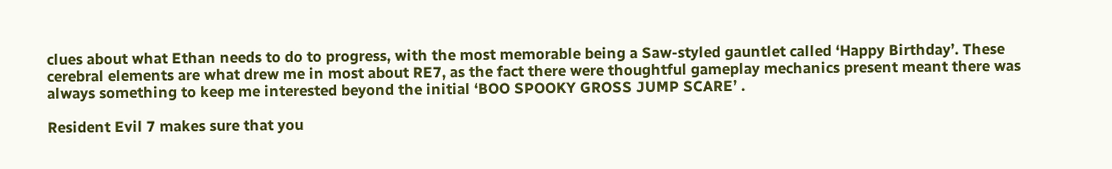clues about what Ethan needs to do to progress, with the most memorable being a Saw-styled gauntlet called ‘Happy Birthday’. These cerebral elements are what drew me in most about RE7, as the fact there were thoughtful gameplay mechanics present meant there was always something to keep me interested beyond the initial ‘BOO SPOOKY GROSS JUMP SCARE’ .

Resident Evil 7 makes sure that you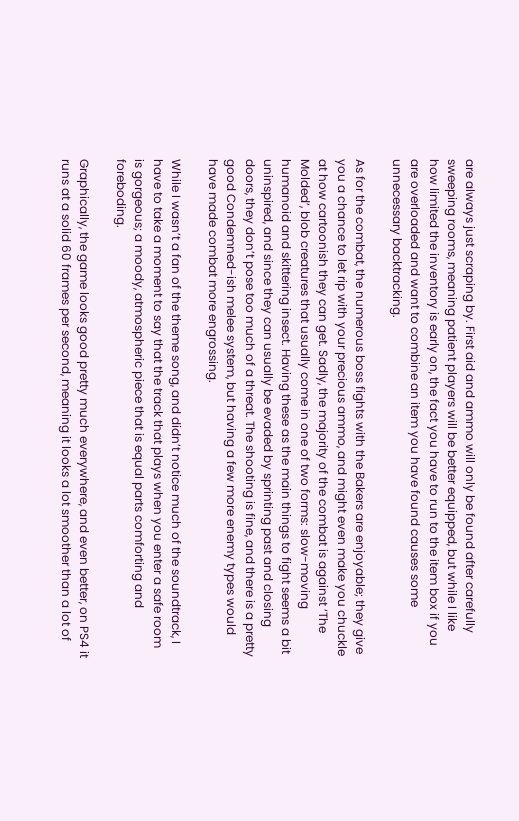are always just scraping by. First aid and ammo will only be found after carefully sweeping rooms, meaning patient players will be better equipped, but while I like how limited the inventory is early on, the fact you have to run to the item box if you are overloaded and want to combine an item you have found causes some unnecessary backtracking.

As for the combat, the numerous boss fights with the Bakers are enjoyable; they give you a chance to let rip with your precious ammo, and might even make you chuckle at how cartoonish they can get. Sadly, the majority of the combat is against ‘The Molded’, blob creatures that usually come in one of two forms: slow-moving humanoid and skittering insect. Having these as the main things to fight seems a bit uninspired, and since they can usually be evaded by sprinting past and closing doors, they don’t pose too much of a threat. The shooting is fine, and there is a pretty good Condemned-ish melee system, but having a few more enemy types would have made combat more engrossing.

While I wasn’t a fan of the theme song, and didn’t notice much of the soundtrack, I have to take a moment to say that the track that plays when you enter a safe room is gorgeous; a moody, atmospheric piece that is equal parts comforting and foreboding.

Graphically, the game looks good pretty much everywhere, and even better, on PS4 it runs at a solid 60 frames per second, meaning it looks a lot smoother than a lot of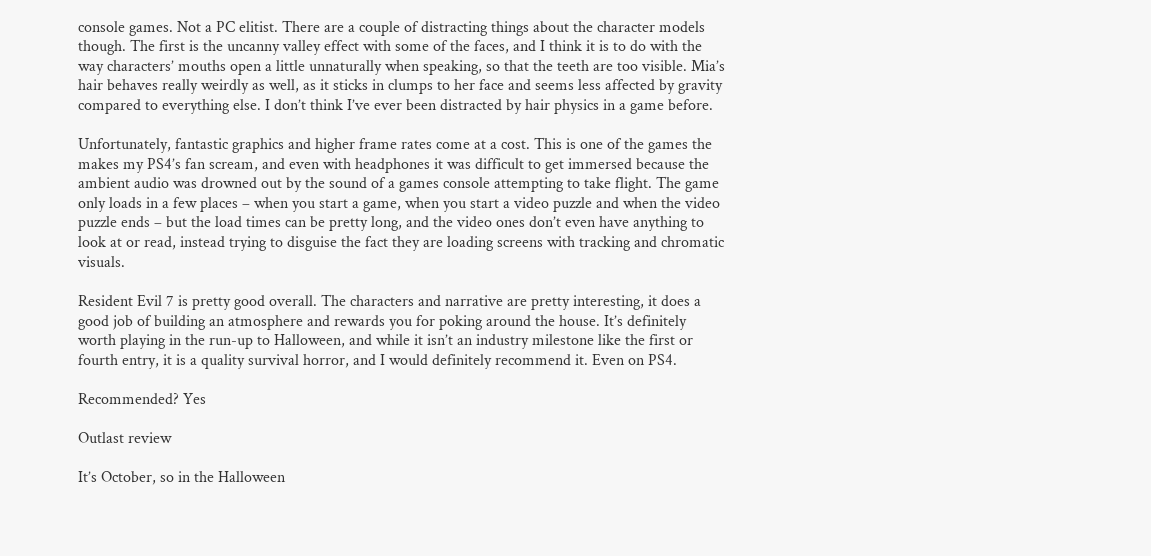console games. Not a PC elitist. There are a couple of distracting things about the character models though. The first is the uncanny valley effect with some of the faces, and I think it is to do with the way characters’ mouths open a little unnaturally when speaking, so that the teeth are too visible. Mia’s hair behaves really weirdly as well, as it sticks in clumps to her face and seems less affected by gravity compared to everything else. I don’t think I’ve ever been distracted by hair physics in a game before.

Unfortunately, fantastic graphics and higher frame rates come at a cost. This is one of the games the makes my PS4’s fan scream, and even with headphones it was difficult to get immersed because the ambient audio was drowned out by the sound of a games console attempting to take flight. The game only loads in a few places – when you start a game, when you start a video puzzle and when the video puzzle ends – but the load times can be pretty long, and the video ones don’t even have anything to look at or read, instead trying to disguise the fact they are loading screens with tracking and chromatic visuals.

Resident Evil 7 is pretty good overall. The characters and narrative are pretty interesting, it does a good job of building an atmosphere and rewards you for poking around the house. It’s definitely worth playing in the run-up to Halloween, and while it isn’t an industry milestone like the first or fourth entry, it is a quality survival horror, and I would definitely recommend it. Even on PS4.

Recommended? Yes

Outlast review

It’s October, so in the Halloween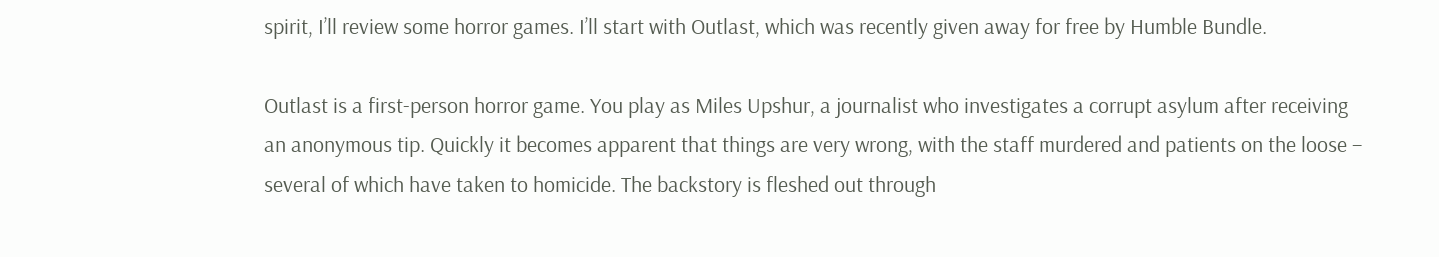spirit, I’ll review some horror games. I’ll start with Outlast, which was recently given away for free by Humble Bundle.

Outlast is a first-person horror game. You play as Miles Upshur, a journalist who investigates a corrupt asylum after receiving an anonymous tip. Quickly it becomes apparent that things are very wrong, with the staff murdered and patients on the loose – several of which have taken to homicide. The backstory is fleshed out through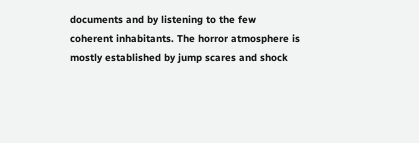documents and by listening to the few coherent inhabitants. The horror atmosphere is mostly established by jump scares and shock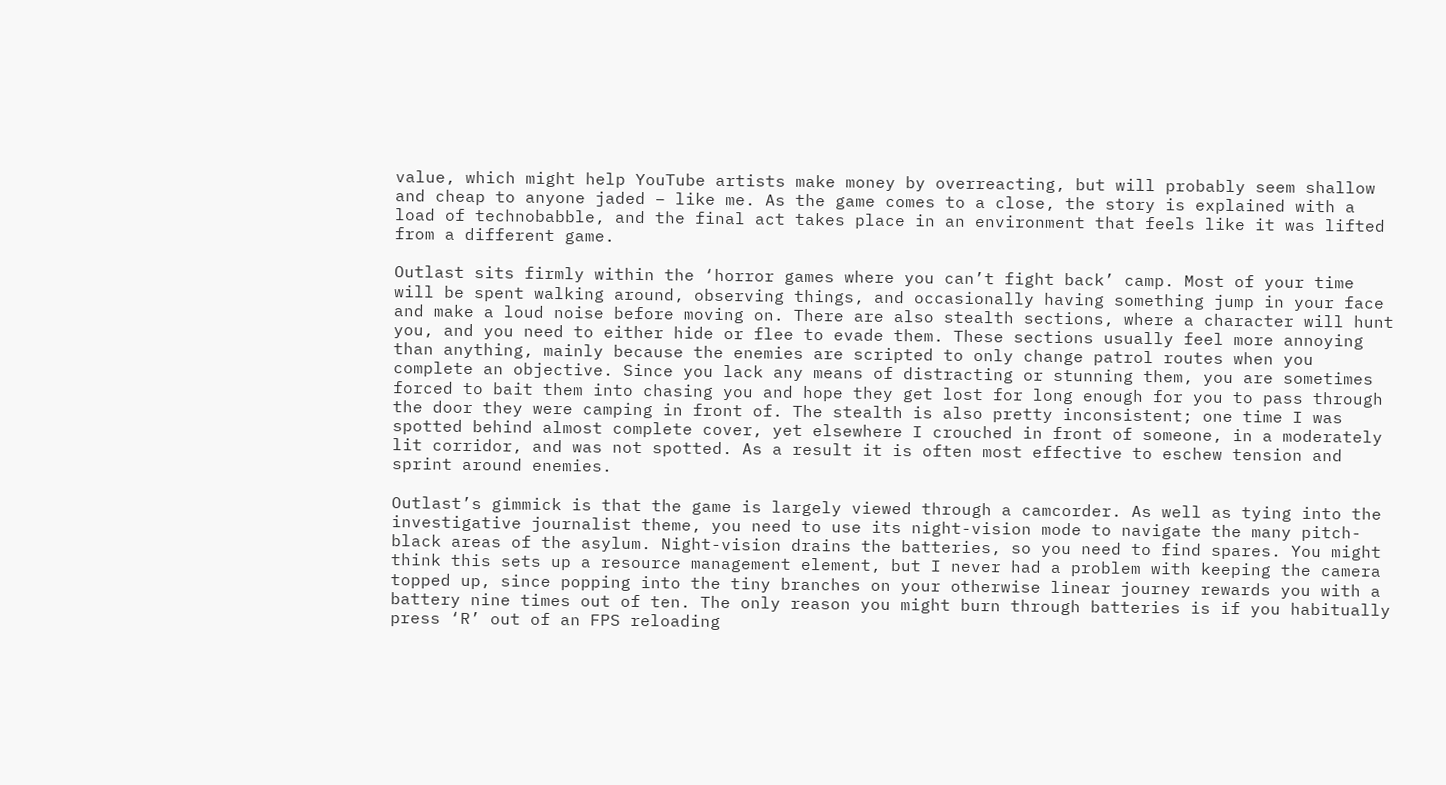value, which might help YouTube artists make money by overreacting, but will probably seem shallow and cheap to anyone jaded – like me. As the game comes to a close, the story is explained with a load of technobabble, and the final act takes place in an environment that feels like it was lifted from a different game.

Outlast sits firmly within the ‘horror games where you can’t fight back’ camp. Most of your time will be spent walking around, observing things, and occasionally having something jump in your face and make a loud noise before moving on. There are also stealth sections, where a character will hunt you, and you need to either hide or flee to evade them. These sections usually feel more annoying than anything, mainly because the enemies are scripted to only change patrol routes when you complete an objective. Since you lack any means of distracting or stunning them, you are sometimes forced to bait them into chasing you and hope they get lost for long enough for you to pass through the door they were camping in front of. The stealth is also pretty inconsistent; one time I was spotted behind almost complete cover, yet elsewhere I crouched in front of someone, in a moderately lit corridor, and was not spotted. As a result it is often most effective to eschew tension and sprint around enemies.

Outlast’s gimmick is that the game is largely viewed through a camcorder. As well as tying into the investigative journalist theme, you need to use its night-vision mode to navigate the many pitch-black areas of the asylum. Night-vision drains the batteries, so you need to find spares. You might think this sets up a resource management element, but I never had a problem with keeping the camera topped up, since popping into the tiny branches on your otherwise linear journey rewards you with a battery nine times out of ten. The only reason you might burn through batteries is if you habitually press ‘R’ out of an FPS reloading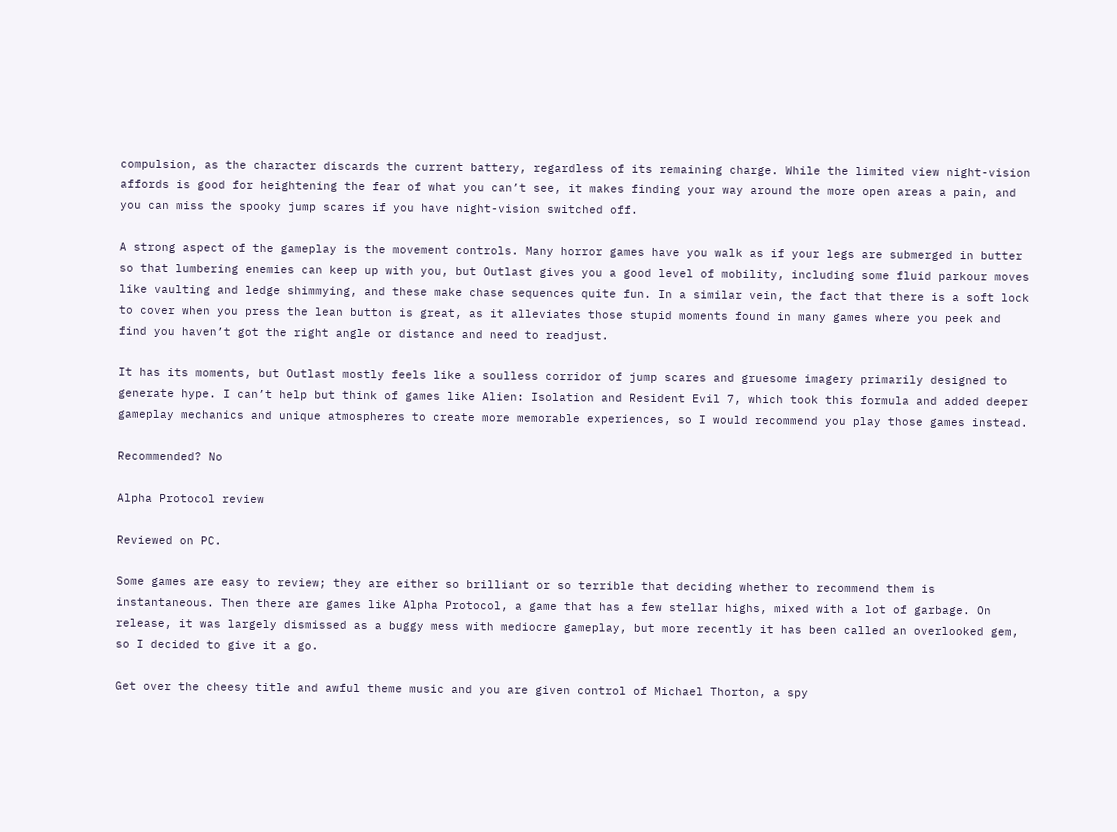compulsion, as the character discards the current battery, regardless of its remaining charge. While the limited view night-vision affords is good for heightening the fear of what you can’t see, it makes finding your way around the more open areas a pain, and you can miss the spooky jump scares if you have night-vision switched off.

A strong aspect of the gameplay is the movement controls. Many horror games have you walk as if your legs are submerged in butter so that lumbering enemies can keep up with you, but Outlast gives you a good level of mobility, including some fluid parkour moves like vaulting and ledge shimmying, and these make chase sequences quite fun. In a similar vein, the fact that there is a soft lock to cover when you press the lean button is great, as it alleviates those stupid moments found in many games where you peek and find you haven’t got the right angle or distance and need to readjust.

It has its moments, but Outlast mostly feels like a soulless corridor of jump scares and gruesome imagery primarily designed to generate hype. I can’t help but think of games like Alien: Isolation and Resident Evil 7, which took this formula and added deeper gameplay mechanics and unique atmospheres to create more memorable experiences, so I would recommend you play those games instead.

Recommended? No

Alpha Protocol review

Reviewed on PC.

Some games are easy to review; they are either so brilliant or so terrible that deciding whether to recommend them is instantaneous. Then there are games like Alpha Protocol, a game that has a few stellar highs, mixed with a lot of garbage. On release, it was largely dismissed as a buggy mess with mediocre gameplay, but more recently it has been called an overlooked gem, so I decided to give it a go.

Get over the cheesy title and awful theme music and you are given control of Michael Thorton, a spy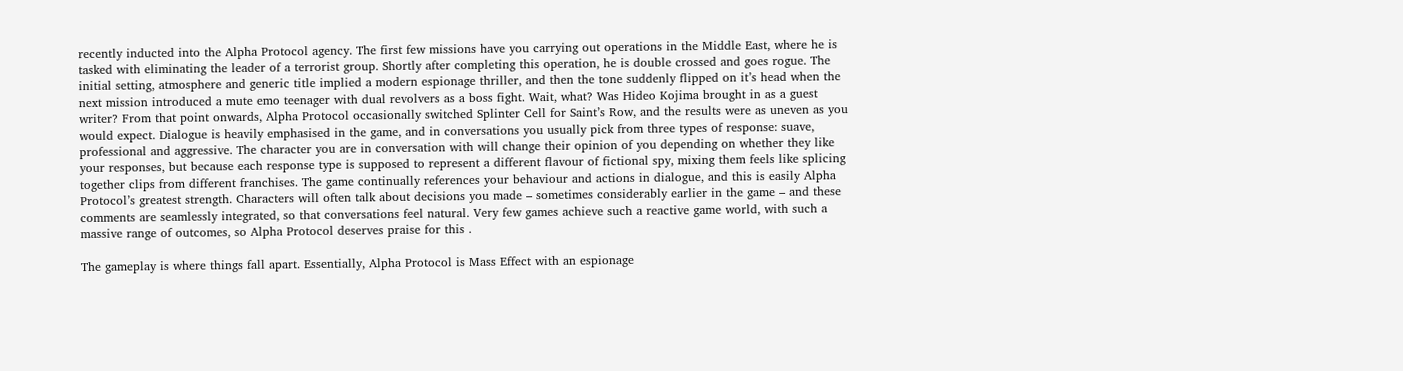recently inducted into the Alpha Protocol agency. The first few missions have you carrying out operations in the Middle East, where he is tasked with eliminating the leader of a terrorist group. Shortly after completing this operation, he is double crossed and goes rogue. The initial setting, atmosphere and generic title implied a modern espionage thriller, and then the tone suddenly flipped on it’s head when the next mission introduced a mute emo teenager with dual revolvers as a boss fight. Wait, what? Was Hideo Kojima brought in as a guest writer? From that point onwards, Alpha Protocol occasionally switched Splinter Cell for Saint’s Row, and the results were as uneven as you would expect. Dialogue is heavily emphasised in the game, and in conversations you usually pick from three types of response: suave, professional and aggressive. The character you are in conversation with will change their opinion of you depending on whether they like your responses, but because each response type is supposed to represent a different flavour of fictional spy, mixing them feels like splicing together clips from different franchises. The game continually references your behaviour and actions in dialogue, and this is easily Alpha Protocol’s greatest strength. Characters will often talk about decisions you made – sometimes considerably earlier in the game – and these comments are seamlessly integrated, so that conversations feel natural. Very few games achieve such a reactive game world, with such a massive range of outcomes, so Alpha Protocol deserves praise for this .

The gameplay is where things fall apart. Essentially, Alpha Protocol is Mass Effect with an espionage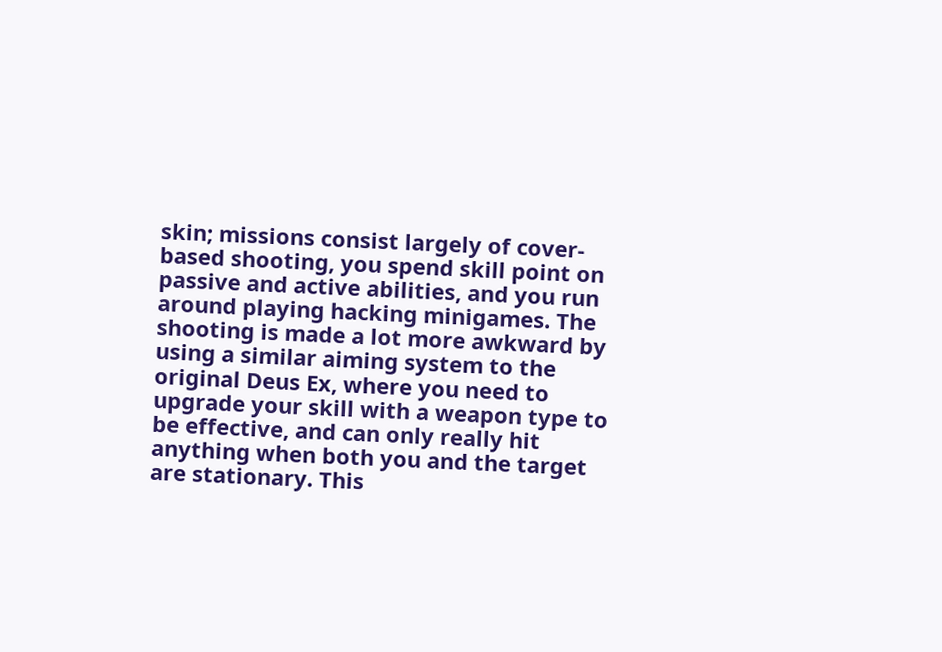skin; missions consist largely of cover-based shooting, you spend skill point on passive and active abilities, and you run around playing hacking minigames. The shooting is made a lot more awkward by using a similar aiming system to the original Deus Ex, where you need to upgrade your skill with a weapon type to be effective, and can only really hit anything when both you and the target are stationary. This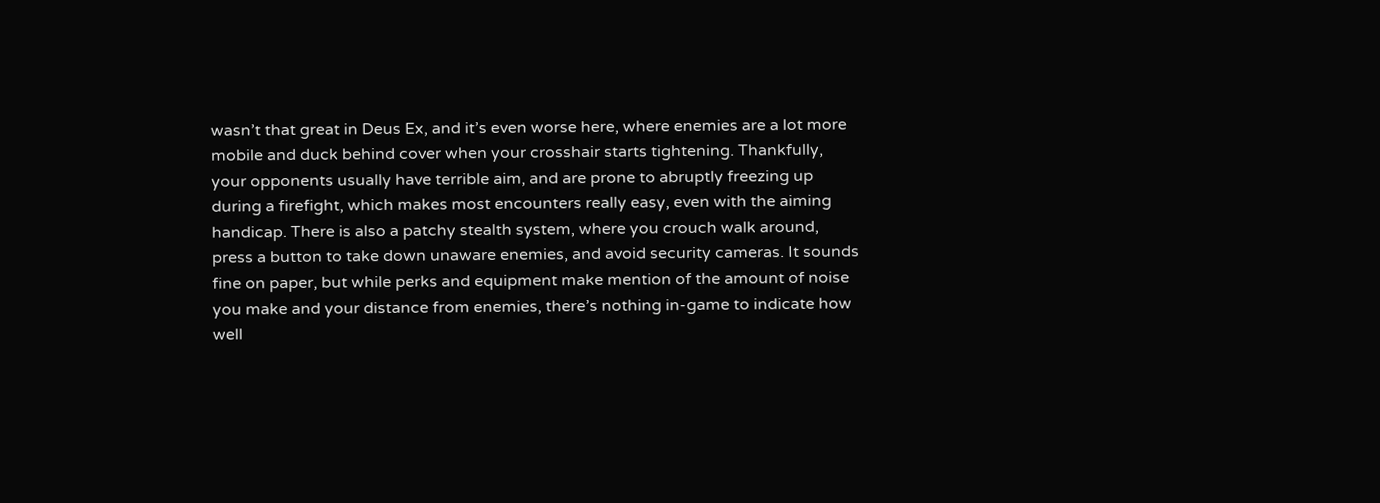wasn’t that great in Deus Ex, and it’s even worse here, where enemies are a lot more mobile and duck behind cover when your crosshair starts tightening. Thankfully, your opponents usually have terrible aim, and are prone to abruptly freezing up during a firefight, which makes most encounters really easy, even with the aiming handicap. There is also a patchy stealth system, where you crouch walk around, press a button to take down unaware enemies, and avoid security cameras. It sounds fine on paper, but while perks and equipment make mention of the amount of noise you make and your distance from enemies, there’s nothing in-game to indicate how well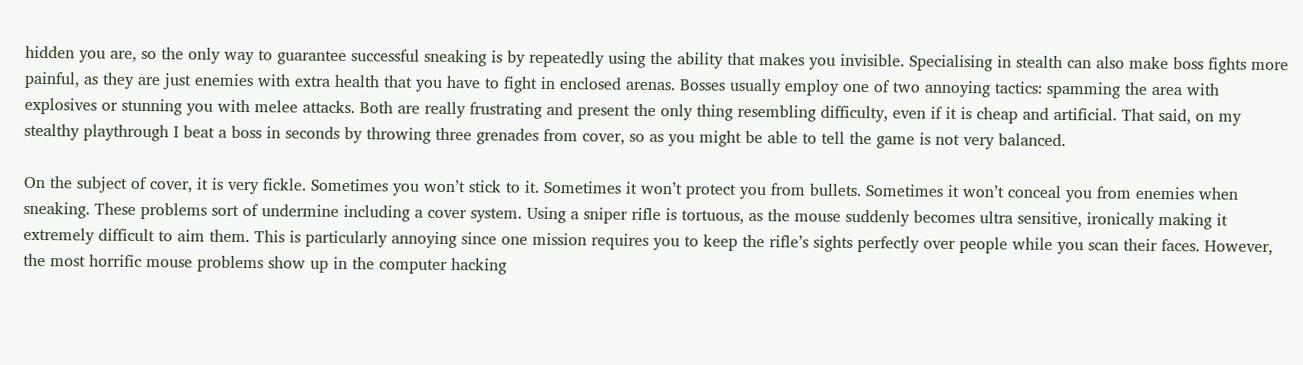hidden you are, so the only way to guarantee successful sneaking is by repeatedly using the ability that makes you invisible. Specialising in stealth can also make boss fights more painful, as they are just enemies with extra health that you have to fight in enclosed arenas. Bosses usually employ one of two annoying tactics: spamming the area with explosives or stunning you with melee attacks. Both are really frustrating and present the only thing resembling difficulty, even if it is cheap and artificial. That said, on my stealthy playthrough I beat a boss in seconds by throwing three grenades from cover, so as you might be able to tell the game is not very balanced.

On the subject of cover, it is very fickle. Sometimes you won’t stick to it. Sometimes it won’t protect you from bullets. Sometimes it won’t conceal you from enemies when sneaking. These problems sort of undermine including a cover system. Using a sniper rifle is tortuous, as the mouse suddenly becomes ultra sensitive, ironically making it extremely difficult to aim them. This is particularly annoying since one mission requires you to keep the rifle’s sights perfectly over people while you scan their faces. However, the most horrific mouse problems show up in the computer hacking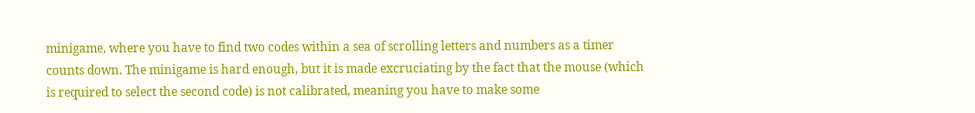minigame, where you have to find two codes within a sea of scrolling letters and numbers as a timer counts down. The minigame is hard enough, but it is made excruciating by the fact that the mouse (which is required to select the second code) is not calibrated, meaning you have to make some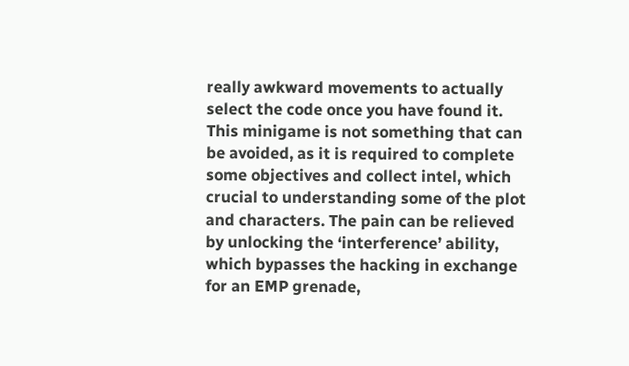really awkward movements to actually select the code once you have found it. This minigame is not something that can be avoided, as it is required to complete some objectives and collect intel, which crucial to understanding some of the plot and characters. The pain can be relieved by unlocking the ‘interference’ ability, which bypasses the hacking in exchange for an EMP grenade,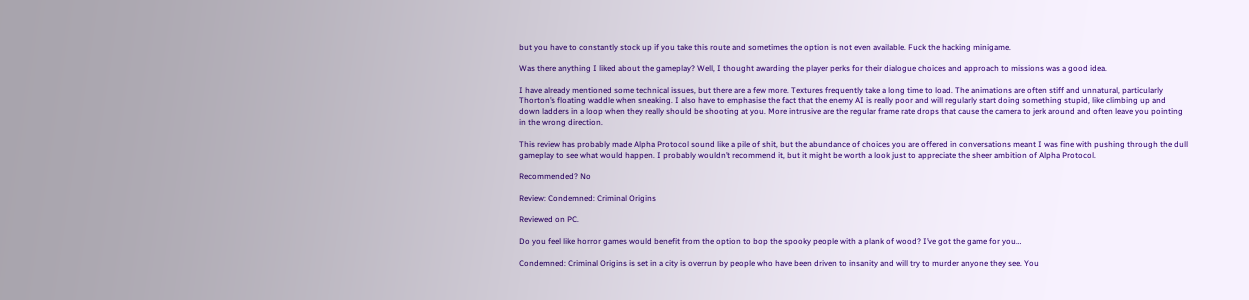but you have to constantly stock up if you take this route and sometimes the option is not even available. Fuck the hacking minigame.

Was there anything I liked about the gameplay? Well, I thought awarding the player perks for their dialogue choices and approach to missions was a good idea.

I have already mentioned some technical issues, but there are a few more. Textures frequently take a long time to load. The animations are often stiff and unnatural, particularly Thorton’s floating waddle when sneaking. I also have to emphasise the fact that the enemy AI is really poor and will regularly start doing something stupid, like climbing up and down ladders in a loop when they really should be shooting at you. More intrusive are the regular frame rate drops that cause the camera to jerk around and often leave you pointing in the wrong direction.

This review has probably made Alpha Protocol sound like a pile of shit, but the abundance of choices you are offered in conversations meant I was fine with pushing through the dull gameplay to see what would happen. I probably wouldn’t recommend it, but it might be worth a look just to appreciate the sheer ambition of Alpha Protocol.

Recommended? No

Review: Condemned: Criminal Origins

Reviewed on PC.

Do you feel like horror games would benefit from the option to bop the spooky people with a plank of wood? I’ve got the game for you…

Condemned: Criminal Origins is set in a city is overrun by people who have been driven to insanity and will try to murder anyone they see. You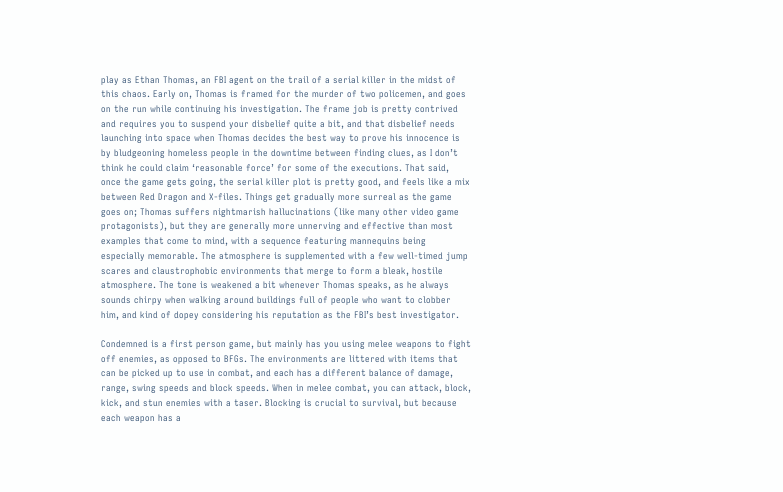play as Ethan Thomas, an FBI agent on the trail of a serial killer in the midst of this chaos. Early on, Thomas is framed for the murder of two policemen, and goes on the run while continuing his investigation. The frame job is pretty contrived and requires you to suspend your disbelief quite a bit, and that disbelief needs launching into space when Thomas decides the best way to prove his innocence is by bludgeoning homeless people in the downtime between finding clues, as I don’t think he could claim ‘reasonable force’ for some of the executions. That said, once the game gets going, the serial killer plot is pretty good, and feels like a mix between Red Dragon and X-files. Things get gradually more surreal as the game goes on; Thomas suffers nightmarish hallucinations (like many other video game protagonists), but they are generally more unnerving and effective than most examples that come to mind, with a sequence featuring mannequins being especially memorable. The atmosphere is supplemented with a few well-timed jump scares and claustrophobic environments that merge to form a bleak, hostile atmosphere. The tone is weakened a bit whenever Thomas speaks, as he always sounds chirpy when walking around buildings full of people who want to clobber him, and kind of dopey considering his reputation as the FBI’s best investigator.

Condemned is a first person game, but mainly has you using melee weapons to fight off enemies, as opposed to BFGs. The environments are littered with items that can be picked up to use in combat, and each has a different balance of damage, range, swing speeds and block speeds. When in melee combat, you can attack, block, kick, and stun enemies with a taser. Blocking is crucial to survival, but because each weapon has a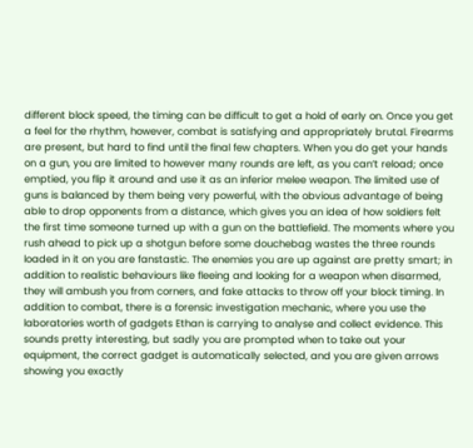different block speed, the timing can be difficult to get a hold of early on. Once you get a feel for the rhythm, however, combat is satisfying and appropriately brutal. Firearms are present, but hard to find until the final few chapters. When you do get your hands on a gun, you are limited to however many rounds are left, as you can’t reload; once emptied, you flip it around and use it as an inferior melee weapon. The limited use of guns is balanced by them being very powerful, with the obvious advantage of being able to drop opponents from a distance, which gives you an idea of how soldiers felt the first time someone turned up with a gun on the battlefield. The moments where you rush ahead to pick up a shotgun before some douchebag wastes the three rounds loaded in it on you are fanstastic. The enemies you are up against are pretty smart; in addition to realistic behaviours like fleeing and looking for a weapon when disarmed, they will ambush you from corners, and fake attacks to throw off your block timing. In addition to combat, there is a forensic investigation mechanic, where you use the laboratories worth of gadgets Ethan is carrying to analyse and collect evidence. This sounds pretty interesting, but sadly you are prompted when to take out your equipment, the correct gadget is automatically selected, and you are given arrows showing you exactly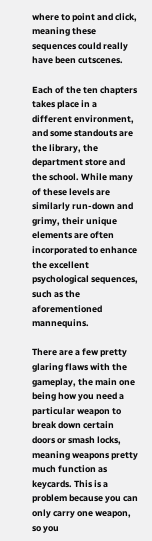where to point and click, meaning these sequences could really have been cutscenes.

Each of the ten chapters takes place in a different environment, and some standouts are the library, the department store and the school. While many of these levels are similarly run-down and grimy, their unique elements are often incorporated to enhance the excellent psychological sequences, such as the aforementioned mannequins.

There are a few pretty glaring flaws with the gameplay, the main one being how you need a particular weapon to break down certain doors or smash locks, meaning weapons pretty much function as keycards. This is a problem because you can only carry one weapon, so you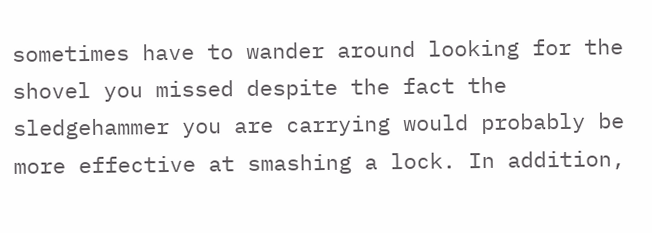sometimes have to wander around looking for the shovel you missed despite the fact the sledgehammer you are carrying would probably be more effective at smashing a lock. In addition,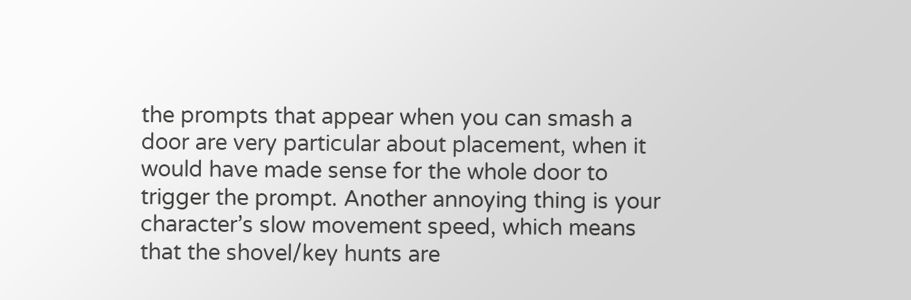the prompts that appear when you can smash a door are very particular about placement, when it would have made sense for the whole door to trigger the prompt. Another annoying thing is your character’s slow movement speed, which means that the shovel/key hunts are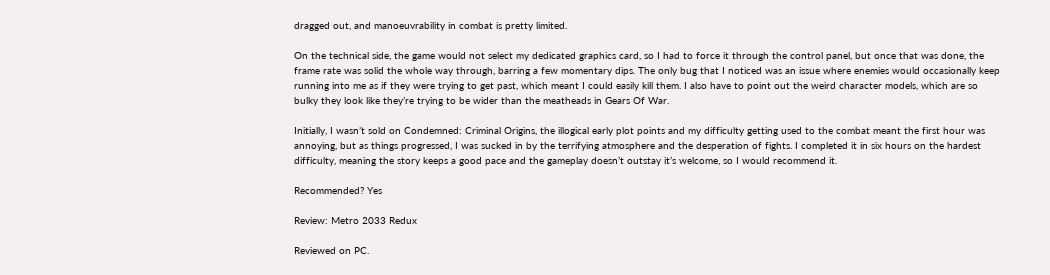dragged out, and manoeuvrability in combat is pretty limited.

On the technical side, the game would not select my dedicated graphics card, so I had to force it through the control panel, but once that was done, the frame rate was solid the whole way through, barring a few momentary dips. The only bug that I noticed was an issue where enemies would occasionally keep running into me as if they were trying to get past, which meant I could easily kill them. I also have to point out the weird character models, which are so bulky they look like they’re trying to be wider than the meatheads in Gears Of War.

Initially, I wasn’t sold on Condemned: Criminal Origins, the illogical early plot points and my difficulty getting used to the combat meant the first hour was annoying, but as things progressed, I was sucked in by the terrifying atmosphere and the desperation of fights. I completed it in six hours on the hardest difficulty, meaning the story keeps a good pace and the gameplay doesn’t outstay it’s welcome, so I would recommend it.

Recommended? Yes

Review: Metro 2033 Redux

Reviewed on PC.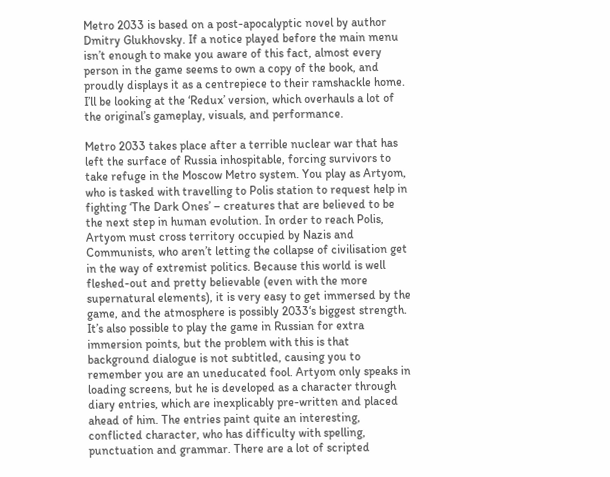Metro 2033 is based on a post-apocalyptic novel by author Dmitry Glukhovsky. If a notice played before the main menu isn’t enough to make you aware of this fact, almost every person in the game seems to own a copy of the book, and proudly displays it as a centrepiece to their ramshackle home. I’ll be looking at the ‘Redux’ version, which overhauls a lot of the original’s gameplay, visuals, and performance.

Metro 2033 takes place after a terrible nuclear war that has left the surface of Russia inhospitable, forcing survivors to take refuge in the Moscow Metro system. You play as Artyom, who is tasked with travelling to Polis station to request help in fighting ‘The Dark Ones’ – creatures that are believed to be the next step in human evolution. In order to reach Polis, Artyom must cross territory occupied by Nazis and Communists, who aren’t letting the collapse of civilisation get in the way of extremist politics. Because this world is well fleshed-out and pretty believable (even with the more supernatural elements), it is very easy to get immersed by the game, and the atmosphere is possibly 2033‘s biggest strength. It’s also possible to play the game in Russian for extra immersion points, but the problem with this is that background dialogue is not subtitled, causing you to remember you are an uneducated fool. Artyom only speaks in loading screens, but he is developed as a character through diary entries, which are inexplicably pre-written and placed ahead of him. The entries paint quite an interesting, conflicted character, who has difficulty with spelling, punctuation and grammar. There are a lot of scripted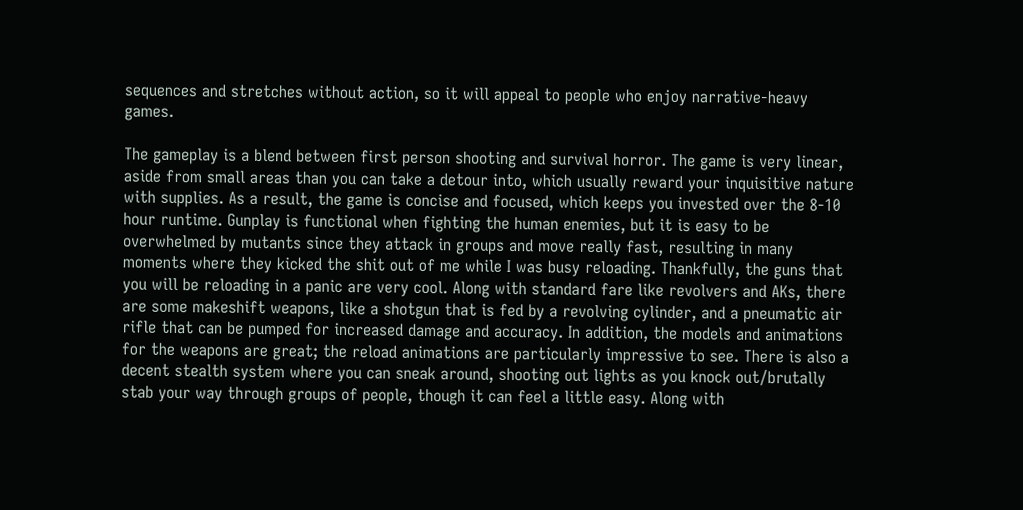sequences and stretches without action, so it will appeal to people who enjoy narrative-heavy games.

The gameplay is a blend between first person shooting and survival horror. The game is very linear, aside from small areas than you can take a detour into, which usually reward your inquisitive nature with supplies. As a result, the game is concise and focused, which keeps you invested over the 8-10 hour runtime. Gunplay is functional when fighting the human enemies, but it is easy to be overwhelmed by mutants since they attack in groups and move really fast, resulting in many moments where they kicked the shit out of me while I was busy reloading. Thankfully, the guns that you will be reloading in a panic are very cool. Along with standard fare like revolvers and AKs, there are some makeshift weapons, like a shotgun that is fed by a revolving cylinder, and a pneumatic air rifle that can be pumped for increased damage and accuracy. In addition, the models and animations for the weapons are great; the reload animations are particularly impressive to see. There is also a decent stealth system where you can sneak around, shooting out lights as you knock out/brutally stab your way through groups of people, though it can feel a little easy. Along with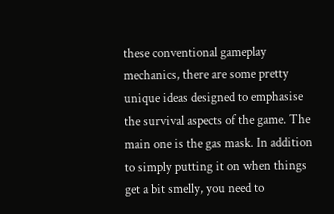these conventional gameplay mechanics, there are some pretty unique ideas designed to emphasise the survival aspects of the game. The main one is the gas mask. In addition to simply putting it on when things get a bit smelly, you need to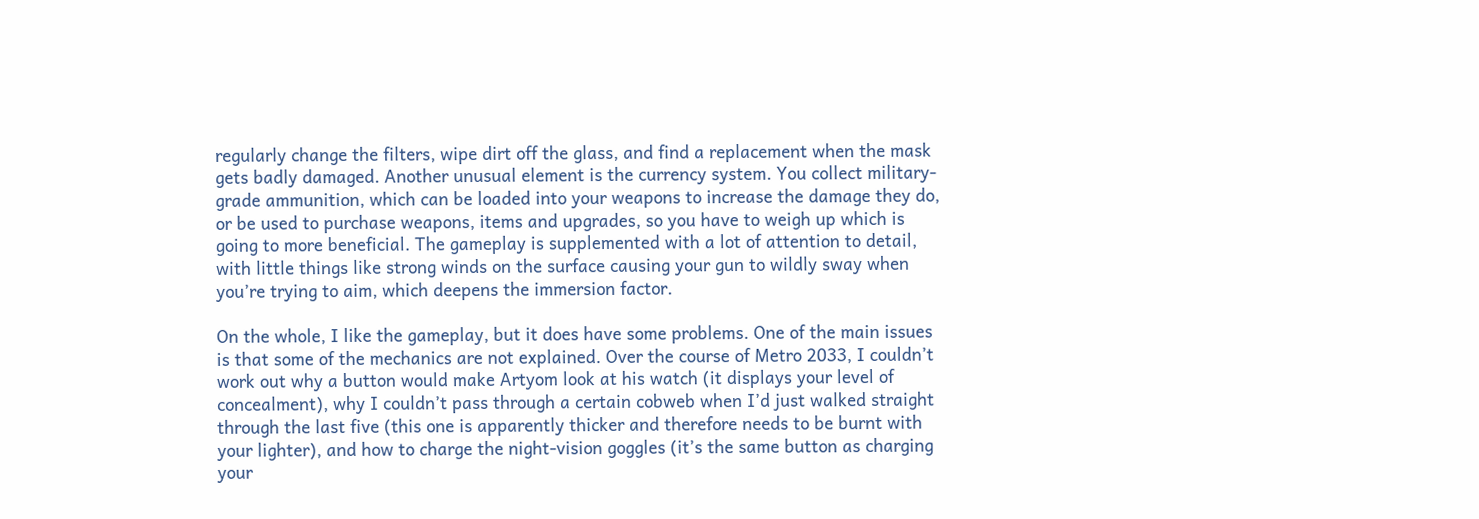regularly change the filters, wipe dirt off the glass, and find a replacement when the mask gets badly damaged. Another unusual element is the currency system. You collect military-grade ammunition, which can be loaded into your weapons to increase the damage they do, or be used to purchase weapons, items and upgrades, so you have to weigh up which is going to more beneficial. The gameplay is supplemented with a lot of attention to detail, with little things like strong winds on the surface causing your gun to wildly sway when you’re trying to aim, which deepens the immersion factor.

On the whole, I like the gameplay, but it does have some problems. One of the main issues is that some of the mechanics are not explained. Over the course of Metro 2033, I couldn’t work out why a button would make Artyom look at his watch (it displays your level of concealment), why I couldn’t pass through a certain cobweb when I’d just walked straight through the last five (this one is apparently thicker and therefore needs to be burnt with your lighter), and how to charge the night-vision goggles (it’s the same button as charging your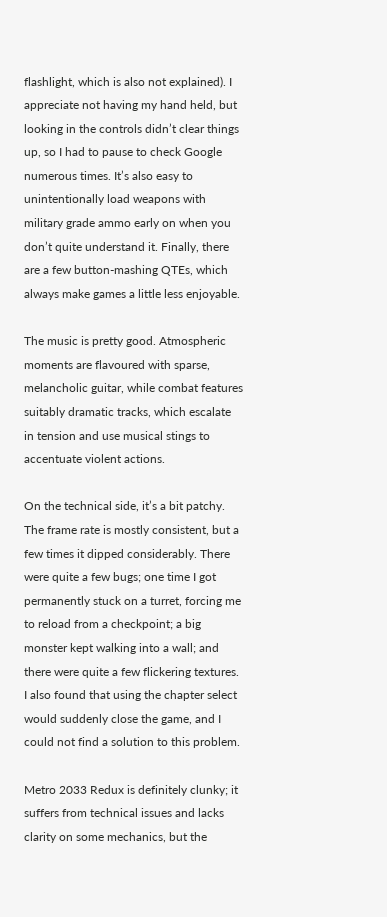flashlight, which is also not explained). I appreciate not having my hand held, but looking in the controls didn’t clear things up, so I had to pause to check Google numerous times. It’s also easy to unintentionally load weapons with military grade ammo early on when you don’t quite understand it. Finally, there are a few button-mashing QTEs, which always make games a little less enjoyable.

The music is pretty good. Atmospheric moments are flavoured with sparse, melancholic guitar, while combat features suitably dramatic tracks, which escalate in tension and use musical stings to accentuate violent actions.

On the technical side, it’s a bit patchy. The frame rate is mostly consistent, but a few times it dipped considerably. There were quite a few bugs; one time I got permanently stuck on a turret, forcing me to reload from a checkpoint; a big monster kept walking into a wall; and there were quite a few flickering textures. I also found that using the chapter select would suddenly close the game, and I could not find a solution to this problem.

Metro 2033 Redux is definitely clunky; it suffers from technical issues and lacks clarity on some mechanics, but the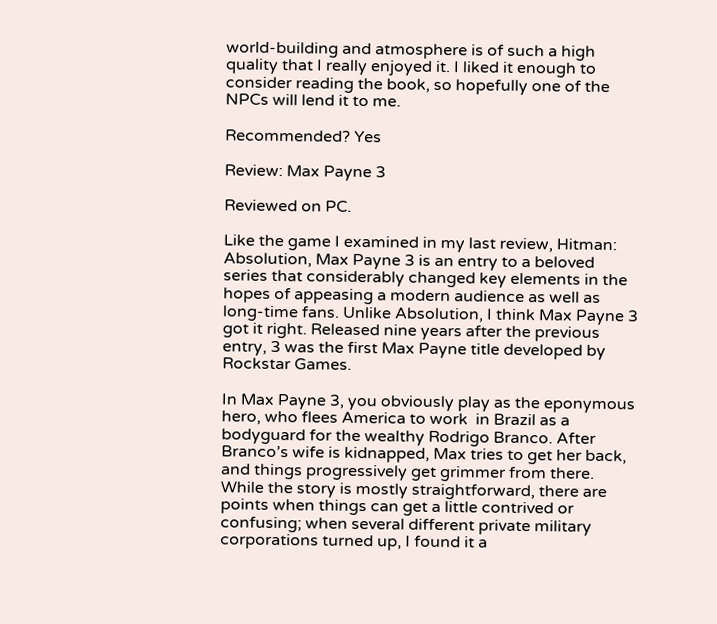world-building and atmosphere is of such a high quality that I really enjoyed it. I liked it enough to consider reading the book, so hopefully one of the NPCs will lend it to me.

Recommended? Yes

Review: Max Payne 3

Reviewed on PC.

Like the game I examined in my last review, Hitman: Absolution, Max Payne 3 is an entry to a beloved series that considerably changed key elements in the hopes of appeasing a modern audience as well as long-time fans. Unlike Absolution, I think Max Payne 3 got it right. Released nine years after the previous entry, 3 was the first Max Payne title developed by Rockstar Games.

In Max Payne 3, you obviously play as the eponymous hero, who flees America to work  in Brazil as a bodyguard for the wealthy Rodrigo Branco. After Branco’s wife is kidnapped, Max tries to get her back, and things progressively get grimmer from there. While the story is mostly straightforward, there are points when things can get a little contrived or confusing; when several different private military corporations turned up, I found it a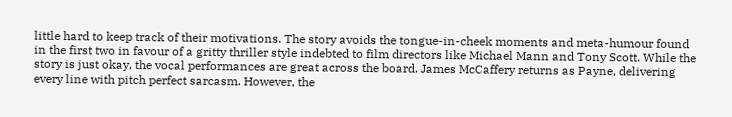little hard to keep track of their motivations. The story avoids the tongue-in-cheek moments and meta-humour found in the first two in favour of a gritty thriller style indebted to film directors like Michael Mann and Tony Scott. While the story is just okay, the vocal performances are great across the board. James McCaffery returns as Payne, delivering every line with pitch perfect sarcasm. However, the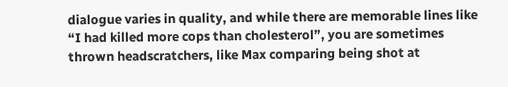dialogue varies in quality, and while there are memorable lines like “I had killed more cops than cholesterol”, you are sometimes thrown headscratchers, like Max comparing being shot at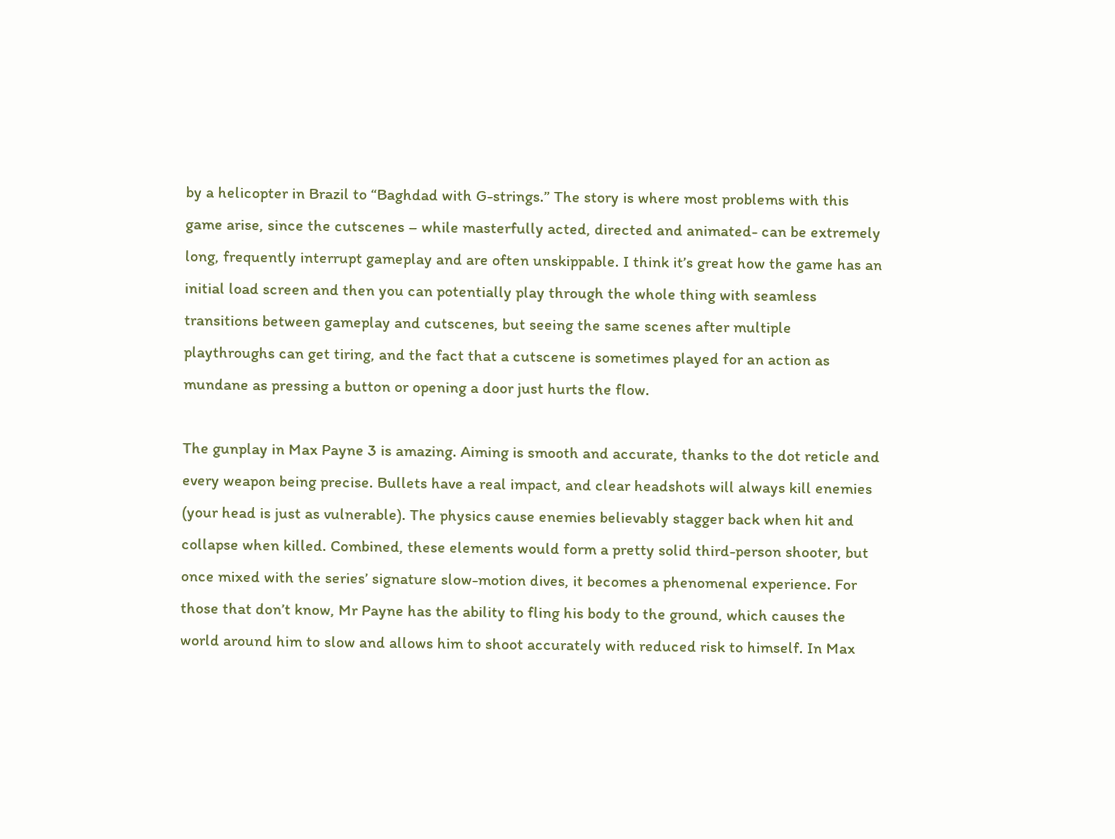by a helicopter in Brazil to “Baghdad with G-strings.” The story is where most problems with this game arise, since the cutscenes – while masterfully acted, directed and animated- can be extremely long, frequently interrupt gameplay and are often unskippable. I think it’s great how the game has an initial load screen and then you can potentially play through the whole thing with seamless transitions between gameplay and cutscenes, but seeing the same scenes after multiple playthroughs can get tiring, and the fact that a cutscene is sometimes played for an action as mundane as pressing a button or opening a door just hurts the flow.

The gunplay in Max Payne 3 is amazing. Aiming is smooth and accurate, thanks to the dot reticle and every weapon being precise. Bullets have a real impact, and clear headshots will always kill enemies (your head is just as vulnerable). The physics cause enemies believably stagger back when hit and collapse when killed. Combined, these elements would form a pretty solid third-person shooter, but once mixed with the series’ signature slow-motion dives, it becomes a phenomenal experience. For those that don’t know, Mr Payne has the ability to fling his body to the ground, which causes the world around him to slow and allows him to shoot accurately with reduced risk to himself. In Max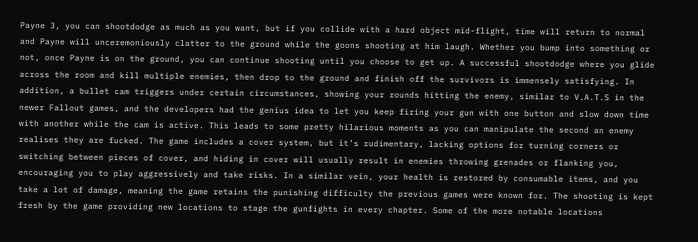Payne 3, you can shootdodge as much as you want, but if you collide with a hard object mid-flight, time will return to normal and Payne will unceremoniously clatter to the ground while the goons shooting at him laugh. Whether you bump into something or not, once Payne is on the ground, you can continue shooting until you choose to get up. A successful shootdodge where you glide across the room and kill multiple enemies, then drop to the ground and finish off the survivors is immensely satisfying. In addition, a bullet cam triggers under certain circumstances, showing your rounds hitting the enemy, similar to V.A.T.S in the newer Fallout games, and the developers had the genius idea to let you keep firing your gun with one button and slow down time with another while the cam is active. This leads to some pretty hilarious moments as you can manipulate the second an enemy realises they are fucked. The game includes a cover system, but it’s rudimentary, lacking options for turning corners or switching between pieces of cover, and hiding in cover will usually result in enemies throwing grenades or flanking you, encouraging you to play aggressively and take risks. In a similar vein, your health is restored by consumable items, and you take a lot of damage, meaning the game retains the punishing difficulty the previous games were known for. The shooting is kept fresh by the game providing new locations to stage the gunfights in every chapter. Some of the more notable locations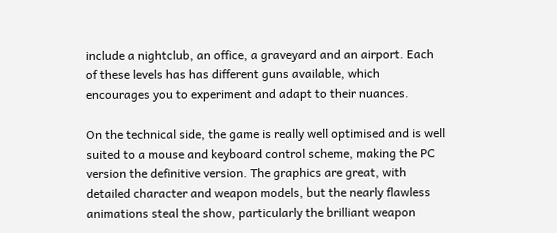include a nightclub, an office, a graveyard and an airport. Each of these levels has has different guns available, which encourages you to experiment and adapt to their nuances.

On the technical side, the game is really well optimised and is well suited to a mouse and keyboard control scheme, making the PC version the definitive version. The graphics are great, with detailed character and weapon models, but the nearly flawless animations steal the show, particularly the brilliant weapon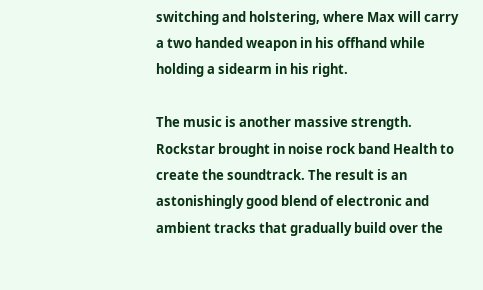switching and holstering, where Max will carry a two handed weapon in his offhand while holding a sidearm in his right.

The music is another massive strength. Rockstar brought in noise rock band Health to create the soundtrack. The result is an astonishingly good blend of electronic and ambient tracks that gradually build over the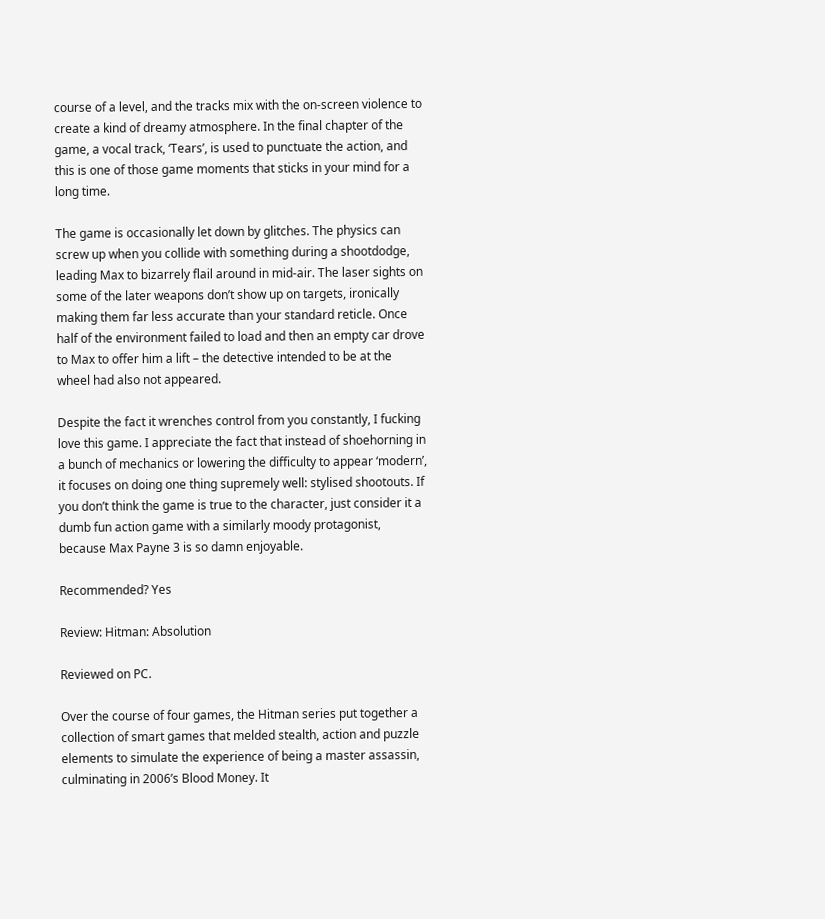course of a level, and the tracks mix with the on-screen violence to create a kind of dreamy atmosphere. In the final chapter of the game, a vocal track, ‘Tears’, is used to punctuate the action, and this is one of those game moments that sticks in your mind for a long time.

The game is occasionally let down by glitches. The physics can screw up when you collide with something during a shootdodge, leading Max to bizarrely flail around in mid-air. The laser sights on some of the later weapons don’t show up on targets, ironically making them far less accurate than your standard reticle. Once half of the environment failed to load and then an empty car drove to Max to offer him a lift – the detective intended to be at the wheel had also not appeared.

Despite the fact it wrenches control from you constantly, I fucking love this game. I appreciate the fact that instead of shoehorning in a bunch of mechanics or lowering the difficulty to appear ‘modern’, it focuses on doing one thing supremely well: stylised shootouts. If you don’t think the game is true to the character, just consider it a dumb fun action game with a similarly moody protagonist, because Max Payne 3 is so damn enjoyable.

Recommended? Yes

Review: Hitman: Absolution

Reviewed on PC.

Over the course of four games, the Hitman series put together a collection of smart games that melded stealth, action and puzzle elements to simulate the experience of being a master assassin, culminating in 2006’s Blood Money. It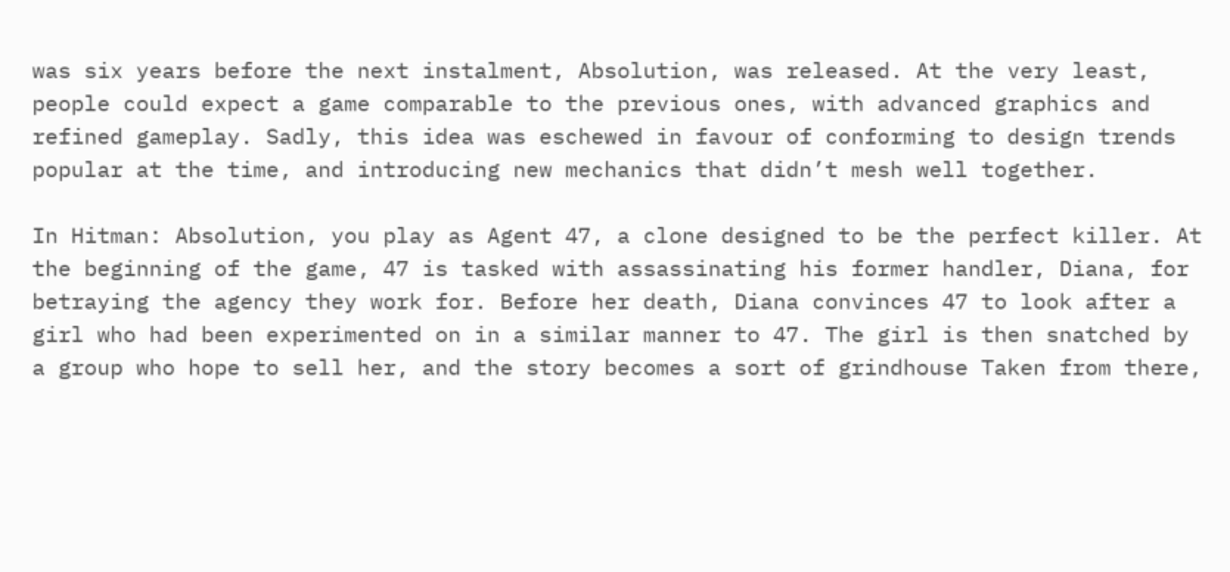was six years before the next instalment, Absolution, was released. At the very least, people could expect a game comparable to the previous ones, with advanced graphics and refined gameplay. Sadly, this idea was eschewed in favour of conforming to design trends popular at the time, and introducing new mechanics that didn’t mesh well together.

In Hitman: Absolution, you play as Agent 47, a clone designed to be the perfect killer. At the beginning of the game, 47 is tasked with assassinating his former handler, Diana, for betraying the agency they work for. Before her death, Diana convinces 47 to look after a girl who had been experimented on in a similar manner to 47. The girl is then snatched by a group who hope to sell her, and the story becomes a sort of grindhouse Taken from there,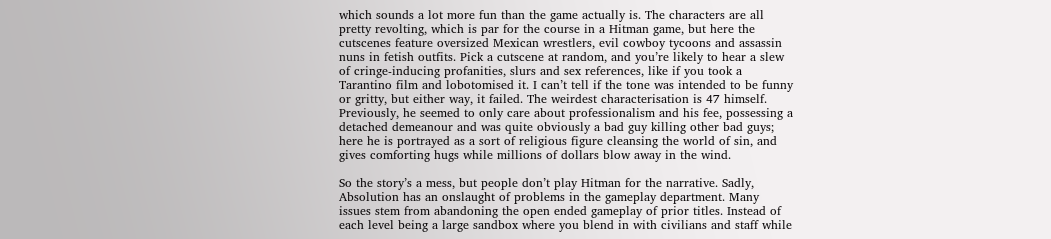which sounds a lot more fun than the game actually is. The characters are all pretty revolting, which is par for the course in a Hitman game, but here the cutscenes feature oversized Mexican wrestlers, evil cowboy tycoons and assassin nuns in fetish outfits. Pick a cutscene at random, and you’re likely to hear a slew of cringe-inducing profanities, slurs and sex references, like if you took a Tarantino film and lobotomised it. I can’t tell if the tone was intended to be funny or gritty, but either way, it failed. The weirdest characterisation is 47 himself. Previously, he seemed to only care about professionalism and his fee, possessing a detached demeanour and was quite obviously a bad guy killing other bad guys; here he is portrayed as a sort of religious figure cleansing the world of sin, and gives comforting hugs while millions of dollars blow away in the wind.

So the story’s a mess, but people don’t play Hitman for the narrative. Sadly, Absolution has an onslaught of problems in the gameplay department. Many issues stem from abandoning the open ended gameplay of prior titles. Instead of each level being a large sandbox where you blend in with civilians and staff while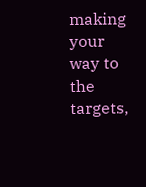making your way to the targets,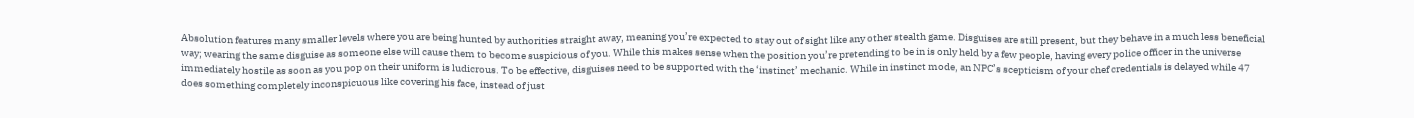Absolution features many smaller levels where you are being hunted by authorities straight away, meaning you’re expected to stay out of sight like any other stealth game. Disguises are still present, but they behave in a much less beneficial way; wearing the same disguise as someone else will cause them to become suspicious of you. While this makes sense when the position you’re pretending to be in is only held by a few people, having every police officer in the universe immediately hostile as soon as you pop on their uniform is ludicrous. To be effective, disguises need to be supported with the ‘instinct’ mechanic. While in instinct mode, an NPC’s scepticism of your chef credentials is delayed while 47 does something completely inconspicuous like covering his face, instead of just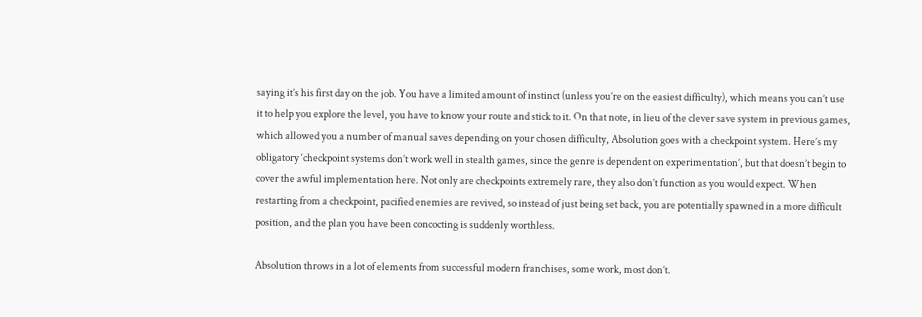saying it’s his first day on the job. You have a limited amount of instinct (unless you’re on the easiest difficulty), which means you can’t use it to help you explore the level, you have to know your route and stick to it. On that note, in lieu of the clever save system in previous games, which allowed you a number of manual saves depending on your chosen difficulty, Absolution goes with a checkpoint system. Here’s my obligatory ‘checkpoint systems don’t work well in stealth games, since the genre is dependent on experimentation’, but that doesn’t begin to cover the awful implementation here. Not only are checkpoints extremely rare, they also don’t function as you would expect. When restarting from a checkpoint, pacified enemies are revived, so instead of just being set back, you are potentially spawned in a more difficult position, and the plan you have been concocting is suddenly worthless.

Absolution throws in a lot of elements from successful modern franchises, some work, most don’t.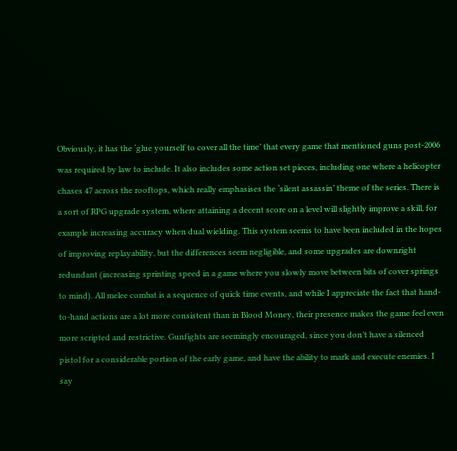Obviously, it has the ‘glue yourself to cover all the time’ that every game that mentioned guns post-2006 was required by law to include. It also includes some action set pieces, including one where a helicopter chases 47 across the rooftops, which really emphasises the ‘silent assassin’ theme of the series. There is a sort of RPG upgrade system, where attaining a decent score on a level will slightly improve a skill, for example increasing accuracy when dual wielding. This system seems to have been included in the hopes of improving replayability, but the differences seem negligible, and some upgrades are downright redundant (increasing sprinting speed in a game where you slowly move between bits of cover springs to mind). All melee combat is a sequence of quick time events, and while I appreciate the fact that hand-to-hand actions are a lot more consistent than in Blood Money, their presence makes the game feel even more scripted and restrictive. Gunfights are seemingly encouraged, since you don’t have a silenced pistol for a considerable portion of the early game, and have the ability to mark and execute enemies. I say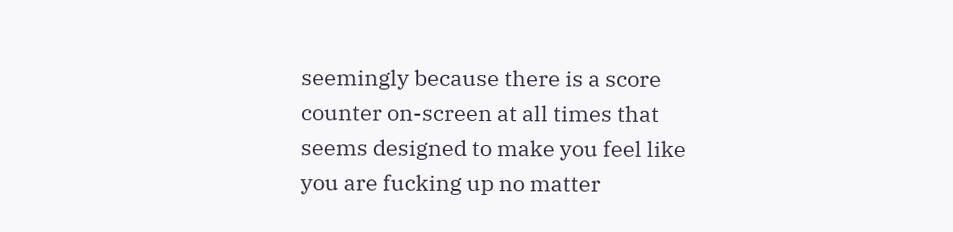seemingly because there is a score counter on-screen at all times that seems designed to make you feel like you are fucking up no matter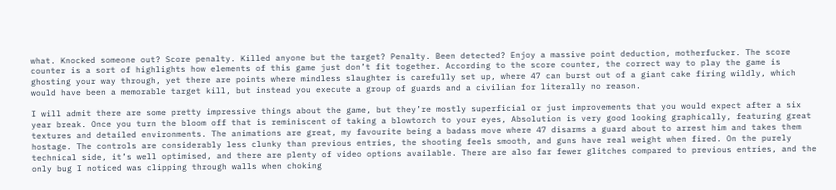what. Knocked someone out? Score penalty. Killed anyone but the target? Penalty. Been detected? Enjoy a massive point deduction, motherfucker. The score counter is a sort of highlights how elements of this game just don’t fit together. According to the score counter, the correct way to play the game is ghosting your way through, yet there are points where mindless slaughter is carefully set up, where 47 can burst out of a giant cake firing wildly, which would have been a memorable target kill, but instead you execute a group of guards and a civilian for literally no reason.

I will admit there are some pretty impressive things about the game, but they’re mostly superficial or just improvements that you would expect after a six year break. Once you turn the bloom off that is reminiscent of taking a blowtorch to your eyes, Absolution is very good looking graphically, featuring great textures and detailed environments. The animations are great, my favourite being a badass move where 47 disarms a guard about to arrest him and takes them hostage. The controls are considerably less clunky than previous entries, the shooting feels smooth, and guns have real weight when fired. On the purely technical side, it’s well optimised, and there are plenty of video options available. There are also far fewer glitches compared to previous entries, and the only bug I noticed was clipping through walls when choking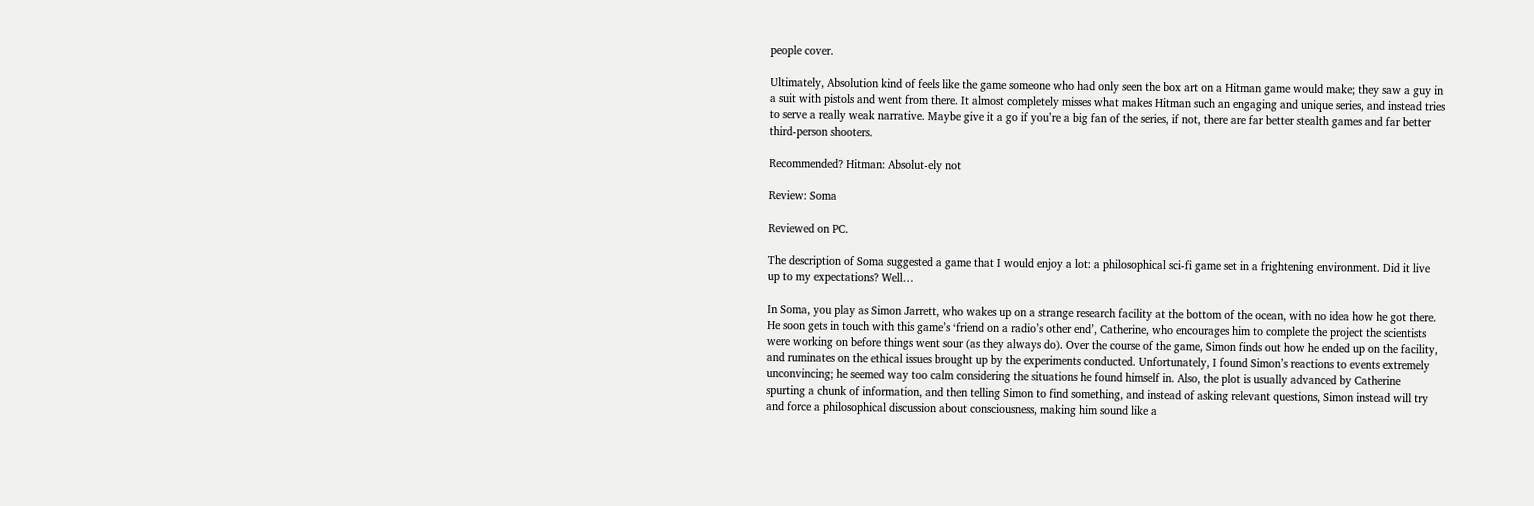people cover.

Ultimately, Absolution kind of feels like the game someone who had only seen the box art on a Hitman game would make; they saw a guy in a suit with pistols and went from there. It almost completely misses what makes Hitman such an engaging and unique series, and instead tries to serve a really weak narrative. Maybe give it a go if you’re a big fan of the series, if not, there are far better stealth games and far better third-person shooters.

Recommended? Hitman: Absolut-ely not

Review: Soma

Reviewed on PC.

The description of Soma suggested a game that I would enjoy a lot: a philosophical sci-fi game set in a frightening environment. Did it live up to my expectations? Well…

In Soma, you play as Simon Jarrett, who wakes up on a strange research facility at the bottom of the ocean, with no idea how he got there. He soon gets in touch with this game’s ‘friend on a radio’s other end’, Catherine, who encourages him to complete the project the scientists were working on before things went sour (as they always do). Over the course of the game, Simon finds out how he ended up on the facility, and ruminates on the ethical issues brought up by the experiments conducted. Unfortunately, I found Simon’s reactions to events extremely unconvincing; he seemed way too calm considering the situations he found himself in. Also, the plot is usually advanced by Catherine spurting a chunk of information, and then telling Simon to find something, and instead of asking relevant questions, Simon instead will try and force a philosophical discussion about consciousness, making him sound like a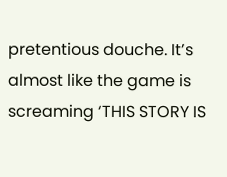pretentious douche. It’s almost like the game is screaming ‘THIS STORY IS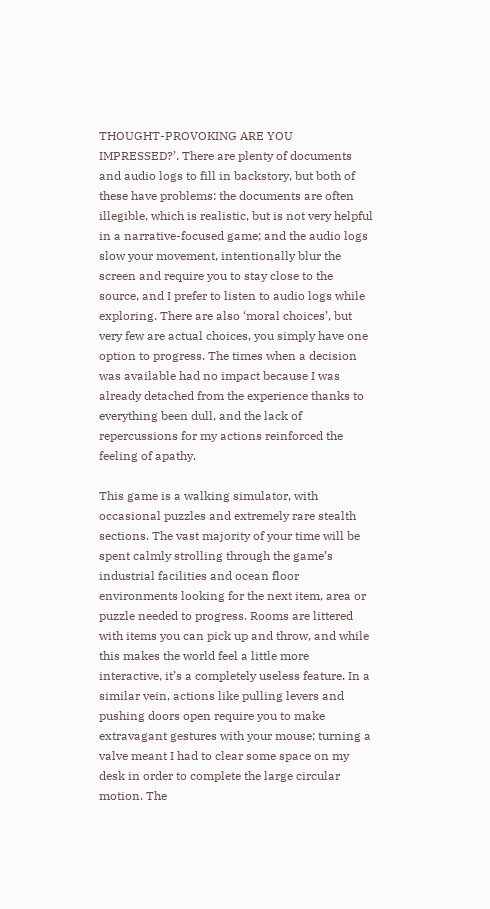THOUGHT-PROVOKING ARE YOU IMPRESSED?’. There are plenty of documents and audio logs to fill in backstory, but both of these have problems: the documents are often illegible, which is realistic, but is not very helpful in a narrative-focused game; and the audio logs slow your movement, intentionally blur the screen and require you to stay close to the source, and I prefer to listen to audio logs while exploring. There are also ‘moral choices’, but very few are actual choices, you simply have one option to progress. The times when a decision was available had no impact because I was already detached from the experience thanks to everything been dull, and the lack of repercussions for my actions reinforced the feeling of apathy.

This game is a walking simulator, with occasional puzzles and extremely rare stealth sections. The vast majority of your time will be spent calmly strolling through the game’s industrial facilities and ocean floor environments looking for the next item, area or puzzle needed to progress. Rooms are littered with items you can pick up and throw, and while this makes the world feel a little more interactive, it’s a completely useless feature. In a similar vein, actions like pulling levers and pushing doors open require you to make extravagant gestures with your mouse; turning a valve meant I had to clear some space on my desk in order to complete the large circular motion. The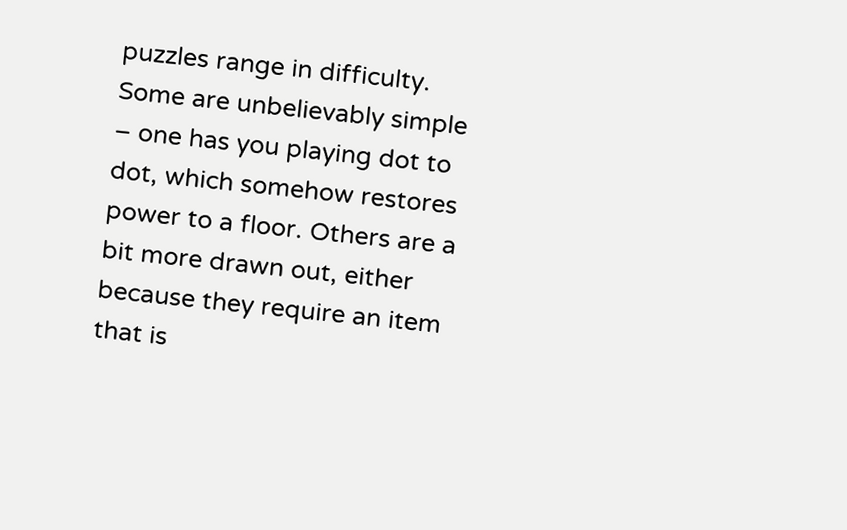puzzles range in difficulty. Some are unbelievably simple – one has you playing dot to dot, which somehow restores power to a floor. Others are a bit more drawn out, either because they require an item that is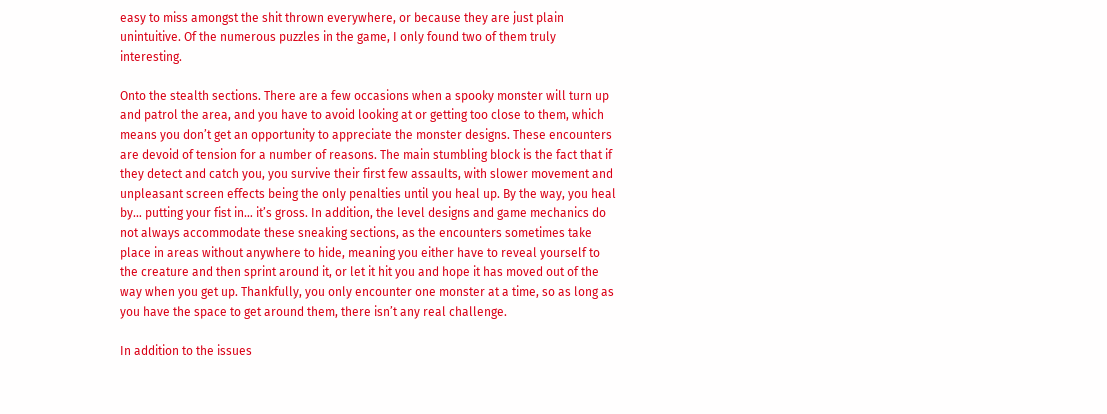easy to miss amongst the shit thrown everywhere, or because they are just plain unintuitive. Of the numerous puzzles in the game, I only found two of them truly interesting.

Onto the stealth sections. There are a few occasions when a spooky monster will turn up and patrol the area, and you have to avoid looking at or getting too close to them, which means you don’t get an opportunity to appreciate the monster designs. These encounters are devoid of tension for a number of reasons. The main stumbling block is the fact that if they detect and catch you, you survive their first few assaults, with slower movement and unpleasant screen effects being the only penalties until you heal up. By the way, you heal by… putting your fist in… it’s gross. In addition, the level designs and game mechanics do not always accommodate these sneaking sections, as the encounters sometimes take place in areas without anywhere to hide, meaning you either have to reveal yourself to the creature and then sprint around it, or let it hit you and hope it has moved out of the way when you get up. Thankfully, you only encounter one monster at a time, so as long as you have the space to get around them, there isn’t any real challenge.

In addition to the issues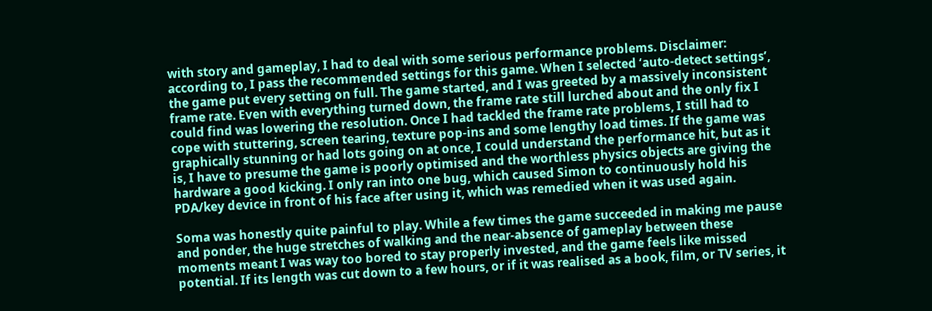with story and gameplay, I had to deal with some serious performance problems. Disclaimer: according to, I pass the recommended settings for this game. When I selected ‘auto-detect settings’, the game put every setting on full. The game started, and I was greeted by a massively inconsistent frame rate. Even with everything turned down, the frame rate still lurched about and the only fix I could find was lowering the resolution. Once I had tackled the frame rate problems, I still had to cope with stuttering, screen tearing, texture pop-ins and some lengthy load times. If the game was graphically stunning or had lots going on at once, I could understand the performance hit, but as it is, I have to presume the game is poorly optimised and the worthless physics objects are giving the hardware a good kicking. I only ran into one bug, which caused Simon to continuously hold his PDA/key device in front of his face after using it, which was remedied when it was used again.

Soma was honestly quite painful to play. While a few times the game succeeded in making me pause and ponder, the huge stretches of walking and the near-absence of gameplay between these moments meant I was way too bored to stay properly invested, and the game feels like missed potential. If its length was cut down to a few hours, or if it was realised as a book, film, or TV series, it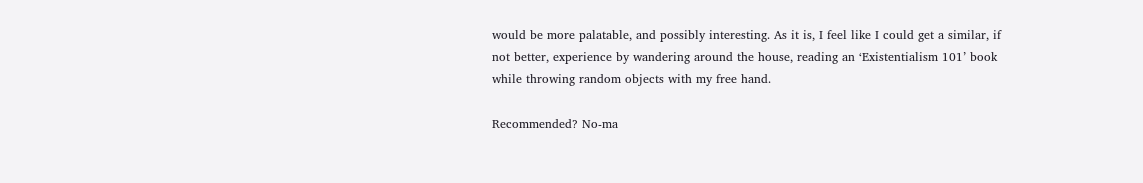would be more palatable, and possibly interesting. As it is, I feel like I could get a similar, if not better, experience by wandering around the house, reading an ‘Existentialism 101’ book while throwing random objects with my free hand.

Recommended? No-ma